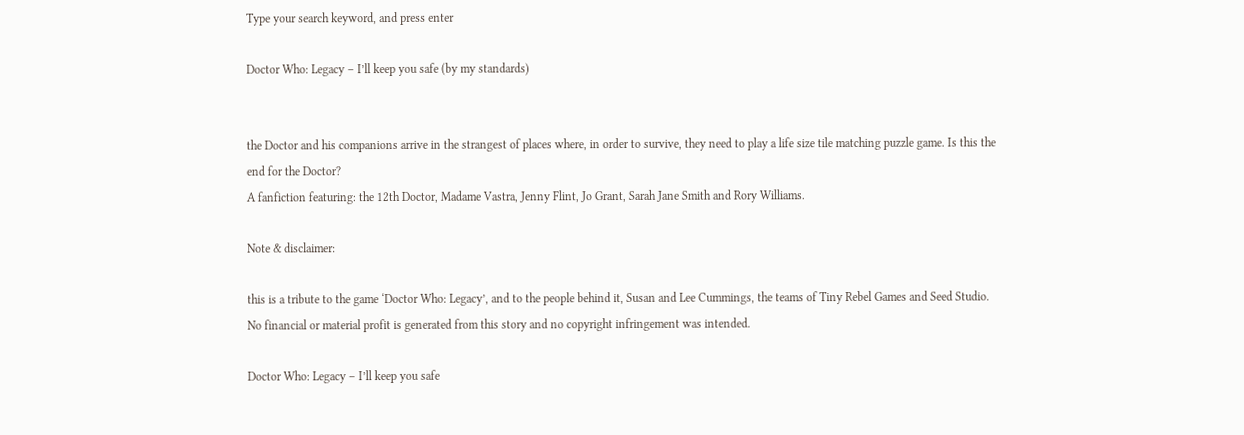Type your search keyword, and press enter

Doctor Who: Legacy – I’ll keep you safe (by my standards)


the Doctor and his companions arrive in the strangest of places where, in order to survive, they need to play a life size tile matching puzzle game. Is this the end for the Doctor?
A fanfiction featuring: the 12th Doctor, Madame Vastra, Jenny Flint, Jo Grant, Sarah Jane Smith and Rory Williams.

Note & disclaimer:

this is a tribute to the game ‘Doctor Who: Legacy’, and to the people behind it, Susan and Lee Cummings, the teams of Tiny Rebel Games and Seed Studio.
No financial or material profit is generated from this story and no copyright infringement was intended.

Doctor Who: Legacy – I’ll keep you safe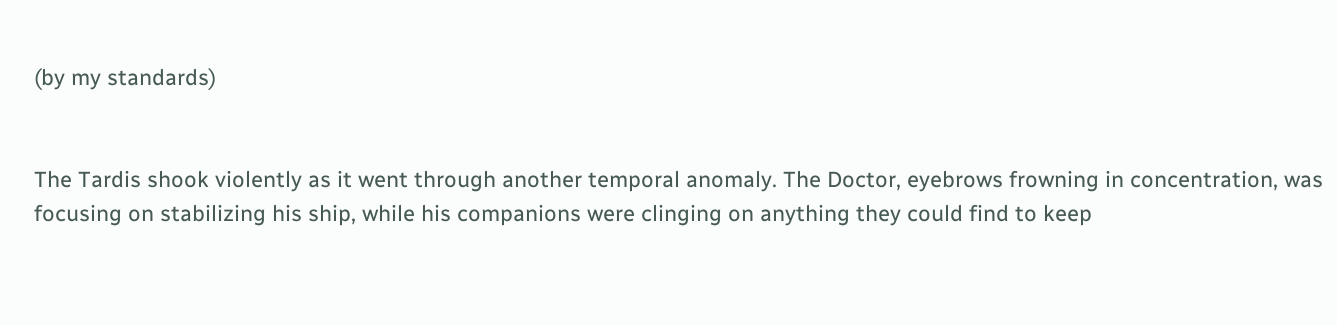(by my standards)


The Tardis shook violently as it went through another temporal anomaly. The Doctor, eyebrows frowning in concentration, was focusing on stabilizing his ship, while his companions were clinging on anything they could find to keep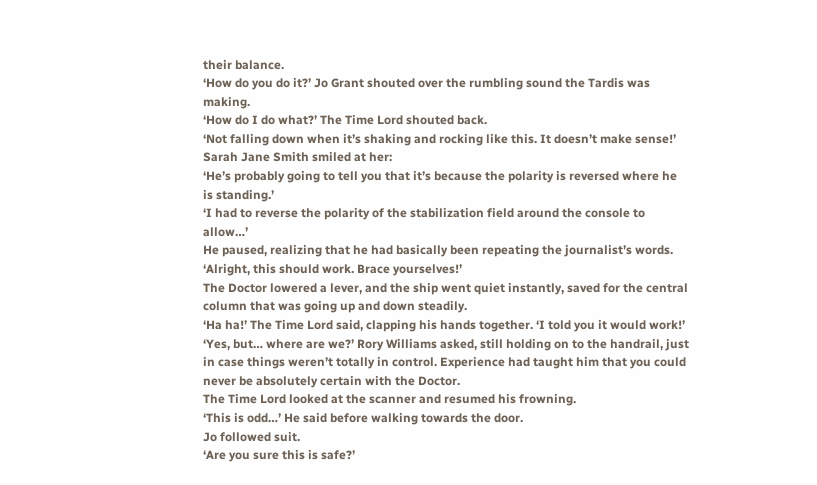their balance.
‘How do you do it?’ Jo Grant shouted over the rumbling sound the Tardis was making.
‘How do I do what?’ The Time Lord shouted back.
‘Not falling down when it’s shaking and rocking like this. It doesn’t make sense!’
Sarah Jane Smith smiled at her:
‘He’s probably going to tell you that it’s because the polarity is reversed where he is standing.’
‘I had to reverse the polarity of the stabilization field around the console to allow…’
He paused, realizing that he had basically been repeating the journalist’s words.
‘Alright, this should work. Brace yourselves!’
The Doctor lowered a lever, and the ship went quiet instantly, saved for the central column that was going up and down steadily.
‘Ha ha!’ The Time Lord said, clapping his hands together. ‘I told you it would work!’
‘Yes, but… where are we?’ Rory Williams asked, still holding on to the handrail, just in case things weren’t totally in control. Experience had taught him that you could never be absolutely certain with the Doctor.
The Time Lord looked at the scanner and resumed his frowning.
‘This is odd…’ He said before walking towards the door.
Jo followed suit.
‘Are you sure this is safe?’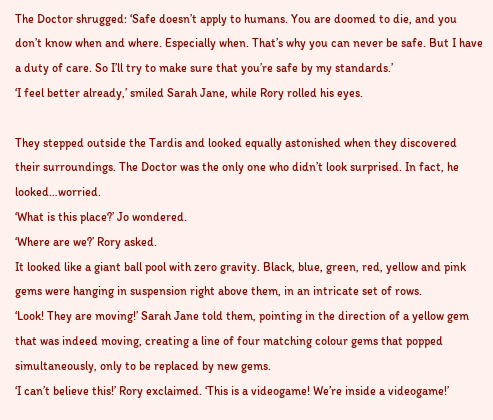The Doctor shrugged: ‘Safe doesn’t apply to humans. You are doomed to die, and you don’t know when and where. Especially when. That’s why you can never be safe. But I have a duty of care. So I’ll try to make sure that you’re safe by my standards.’
‘I feel better already,’ smiled Sarah Jane, while Rory rolled his eyes.

They stepped outside the Tardis and looked equally astonished when they discovered their surroundings. The Doctor was the only one who didn’t look surprised. In fact, he looked…worried.
‘What is this place?’ Jo wondered.
‘Where are we?’ Rory asked.
It looked like a giant ball pool with zero gravity. Black, blue, green, red, yellow and pink gems were hanging in suspension right above them, in an intricate set of rows.
‘Look! They are moving!’ Sarah Jane told them, pointing in the direction of a yellow gem that was indeed moving, creating a line of four matching colour gems that popped simultaneously, only to be replaced by new gems.
‘I can’t believe this!’ Rory exclaimed. ‘This is a videogame! We’re inside a videogame!’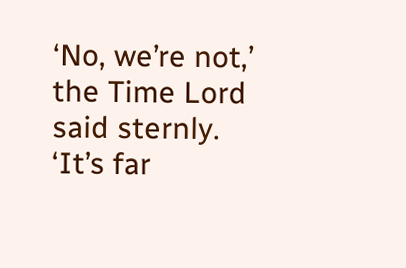‘No, we’re not,’ the Time Lord said sternly. ‘It’s far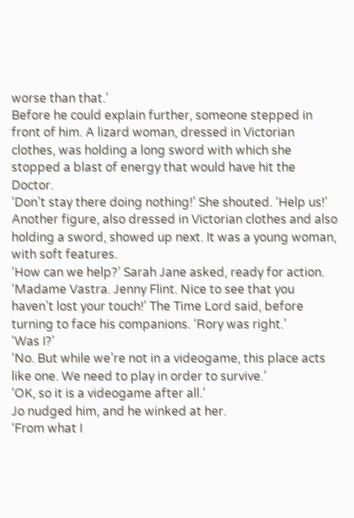worse than that.’
Before he could explain further, someone stepped in front of him. A lizard woman, dressed in Victorian clothes, was holding a long sword with which she stopped a blast of energy that would have hit the Doctor.
‘Don’t stay there doing nothing!’ She shouted. ‘Help us!’
Another figure, also dressed in Victorian clothes and also holding a sword, showed up next. It was a young woman, with soft features.
‘How can we help?’ Sarah Jane asked, ready for action.
‘Madame Vastra. Jenny Flint. Nice to see that you haven’t lost your touch!’ The Time Lord said, before turning to face his companions. ‘Rory was right.’
‘Was I?’
‘No. But while we’re not in a videogame, this place acts like one. We need to play in order to survive.’
‘OK, so it is a videogame after all.’
Jo nudged him, and he winked at her.
‘From what I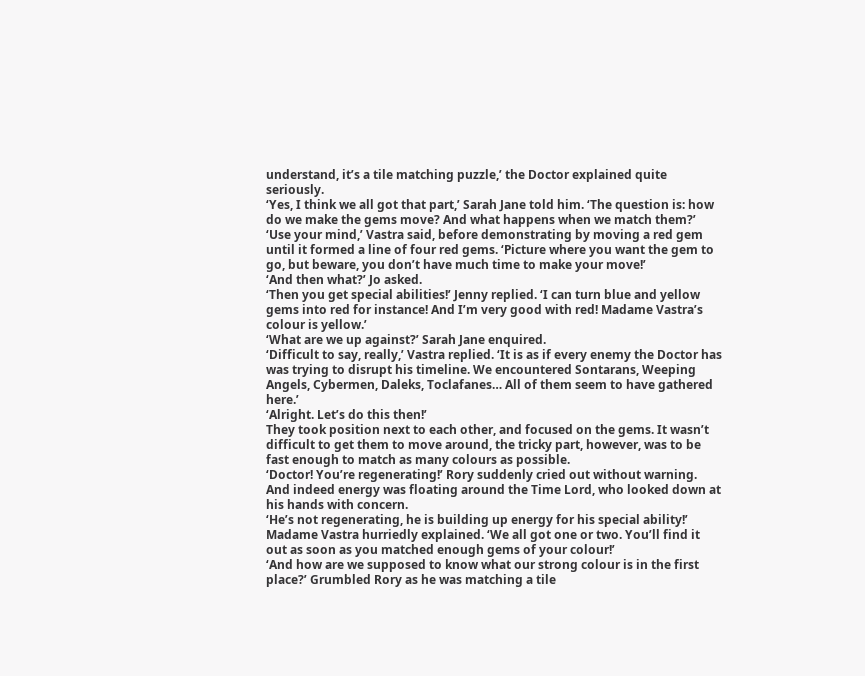understand, it’s a tile matching puzzle,’ the Doctor explained quite seriously.
‘Yes, I think we all got that part,’ Sarah Jane told him. ‘The question is: how do we make the gems move? And what happens when we match them?’
‘Use your mind,’ Vastra said, before demonstrating by moving a red gem until it formed a line of four red gems. ‘Picture where you want the gem to go, but beware, you don’t have much time to make your move!’
‘And then what?’ Jo asked.
‘Then you get special abilities!’ Jenny replied. ‘I can turn blue and yellow gems into red for instance! And I’m very good with red! Madame Vastra’s colour is yellow.’
‘What are we up against?’ Sarah Jane enquired.
‘Difficult to say, really,’ Vastra replied. ‘It is as if every enemy the Doctor has was trying to disrupt his timeline. We encountered Sontarans, Weeping Angels, Cybermen, Daleks, Toclafanes… All of them seem to have gathered here.’
‘Alright. Let’s do this then!’
They took position next to each other, and focused on the gems. It wasn’t difficult to get them to move around, the tricky part, however, was to be fast enough to match as many colours as possible.
‘Doctor! You’re regenerating!’ Rory suddenly cried out without warning.
And indeed energy was floating around the Time Lord, who looked down at his hands with concern.
‘He’s not regenerating, he is building up energy for his special ability!’ Madame Vastra hurriedly explained. ‘We all got one or two. You’ll find it out as soon as you matched enough gems of your colour!’
‘And how are we supposed to know what our strong colour is in the first place?’ Grumbled Rory as he was matching a tile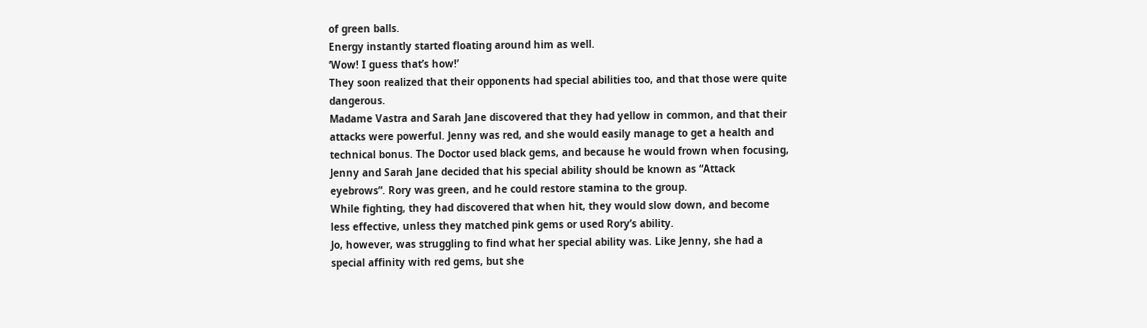of green balls.
Energy instantly started floating around him as well.
‘Wow! I guess that’s how!’
They soon realized that their opponents had special abilities too, and that those were quite dangerous.
Madame Vastra and Sarah Jane discovered that they had yellow in common, and that their attacks were powerful. Jenny was red, and she would easily manage to get a health and technical bonus. The Doctor used black gems, and because he would frown when focusing, Jenny and Sarah Jane decided that his special ability should be known as “Attack eyebrows”. Rory was green, and he could restore stamina to the group.
While fighting, they had discovered that when hit, they would slow down, and become less effective, unless they matched pink gems or used Rory’s ability.
Jo, however, was struggling to find what her special ability was. Like Jenny, she had a special affinity with red gems, but she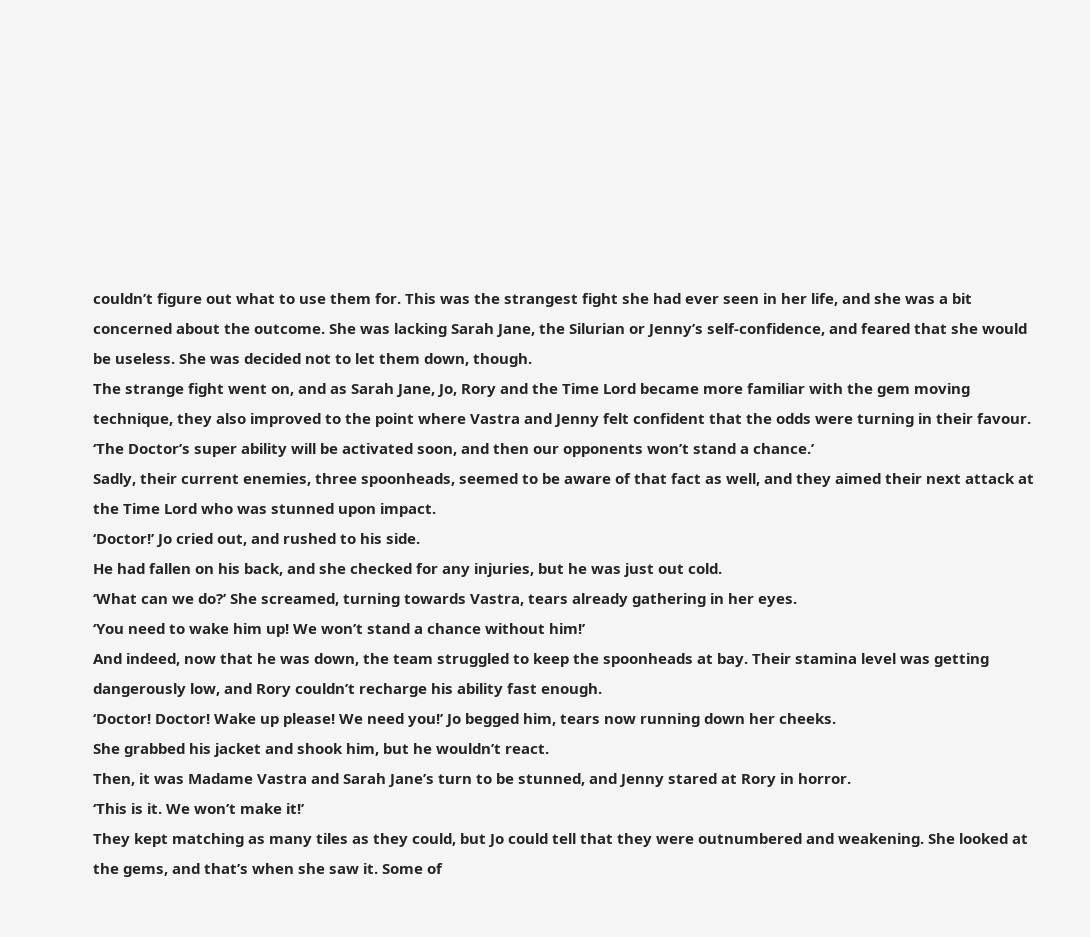couldn’t figure out what to use them for. This was the strangest fight she had ever seen in her life, and she was a bit concerned about the outcome. She was lacking Sarah Jane, the Silurian or Jenny’s self-confidence, and feared that she would be useless. She was decided not to let them down, though.
The strange fight went on, and as Sarah Jane, Jo, Rory and the Time Lord became more familiar with the gem moving technique, they also improved to the point where Vastra and Jenny felt confident that the odds were turning in their favour.
‘The Doctor’s super ability will be activated soon, and then our opponents won’t stand a chance.’
Sadly, their current enemies, three spoonheads, seemed to be aware of that fact as well, and they aimed their next attack at the Time Lord who was stunned upon impact.
‘Doctor!’ Jo cried out, and rushed to his side.
He had fallen on his back, and she checked for any injuries, but he was just out cold.
‘What can we do?’ She screamed, turning towards Vastra, tears already gathering in her eyes.
‘You need to wake him up! We won’t stand a chance without him!’
And indeed, now that he was down, the team struggled to keep the spoonheads at bay. Their stamina level was getting dangerously low, and Rory couldn’t recharge his ability fast enough.
‘Doctor! Doctor! Wake up please! We need you!’ Jo begged him, tears now running down her cheeks.
She grabbed his jacket and shook him, but he wouldn’t react.
Then, it was Madame Vastra and Sarah Jane’s turn to be stunned, and Jenny stared at Rory in horror.
‘This is it. We won’t make it!’
They kept matching as many tiles as they could, but Jo could tell that they were outnumbered and weakening. She looked at the gems, and that’s when she saw it. Some of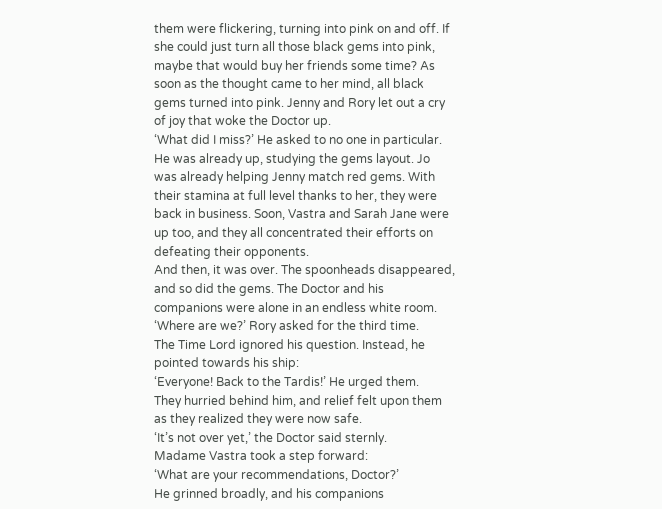them were flickering, turning into pink on and off. If she could just turn all those black gems into pink, maybe that would buy her friends some time? As soon as the thought came to her mind, all black gems turned into pink. Jenny and Rory let out a cry of joy that woke the Doctor up.
‘What did I miss?’ He asked to no one in particular.
He was already up, studying the gems layout. Jo was already helping Jenny match red gems. With their stamina at full level thanks to her, they were back in business. Soon, Vastra and Sarah Jane were up too, and they all concentrated their efforts on defeating their opponents.
And then, it was over. The spoonheads disappeared, and so did the gems. The Doctor and his companions were alone in an endless white room.
‘Where are we?’ Rory asked for the third time.
The Time Lord ignored his question. Instead, he pointed towards his ship:
‘Everyone! Back to the Tardis!’ He urged them.
They hurried behind him, and relief felt upon them as they realized they were now safe.
‘It’s not over yet,’ the Doctor said sternly.
Madame Vastra took a step forward:
‘What are your recommendations, Doctor?’
He grinned broadly, and his companions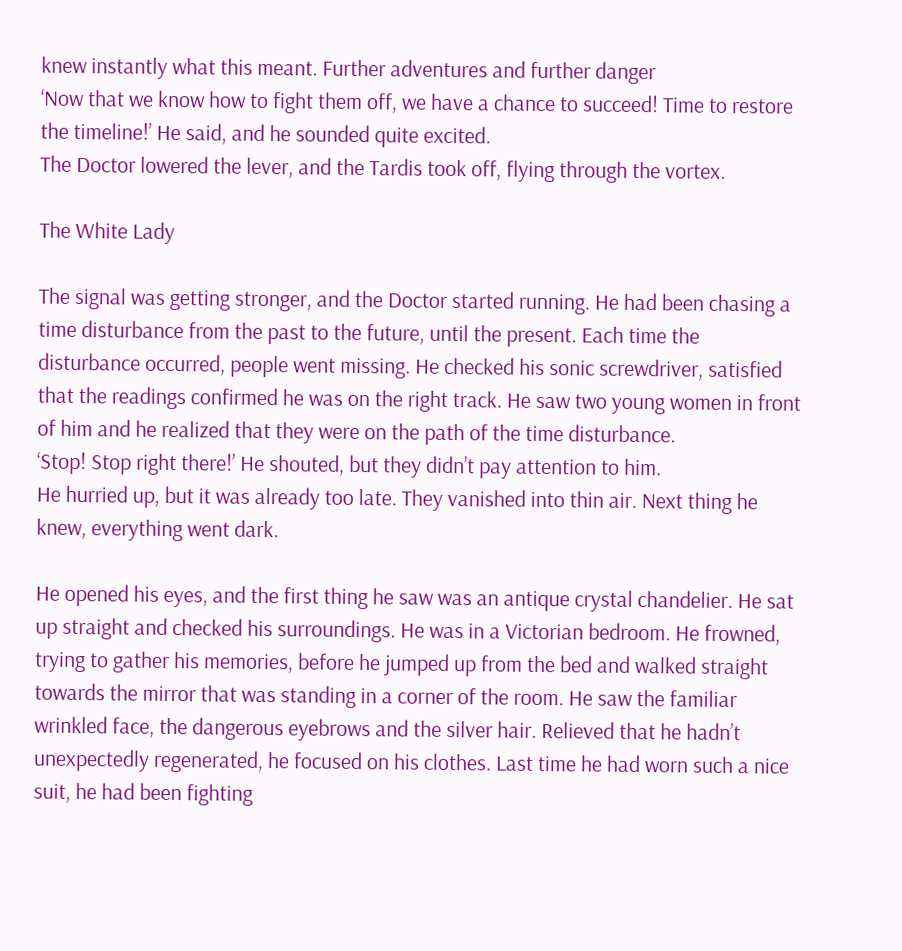knew instantly what this meant. Further adventures and further danger
‘Now that we know how to fight them off, we have a chance to succeed! Time to restore the timeline!’ He said, and he sounded quite excited.
The Doctor lowered the lever, and the Tardis took off, flying through the vortex.

The White Lady

The signal was getting stronger, and the Doctor started running. He had been chasing a time disturbance from the past to the future, until the present. Each time the disturbance occurred, people went missing. He checked his sonic screwdriver, satisfied that the readings confirmed he was on the right track. He saw two young women in front of him and he realized that they were on the path of the time disturbance.
‘Stop! Stop right there!’ He shouted, but they didn’t pay attention to him.
He hurried up, but it was already too late. They vanished into thin air. Next thing he knew, everything went dark.

He opened his eyes, and the first thing he saw was an antique crystal chandelier. He sat up straight and checked his surroundings. He was in a Victorian bedroom. He frowned, trying to gather his memories, before he jumped up from the bed and walked straight towards the mirror that was standing in a corner of the room. He saw the familiar wrinkled face, the dangerous eyebrows and the silver hair. Relieved that he hadn’t unexpectedly regenerated, he focused on his clothes. Last time he had worn such a nice suit, he had been fighting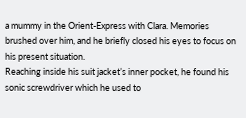a mummy in the Orient-Express with Clara. Memories brushed over him, and he briefly closed his eyes to focus on his present situation.
Reaching inside his suit jacket’s inner pocket, he found his sonic screwdriver which he used to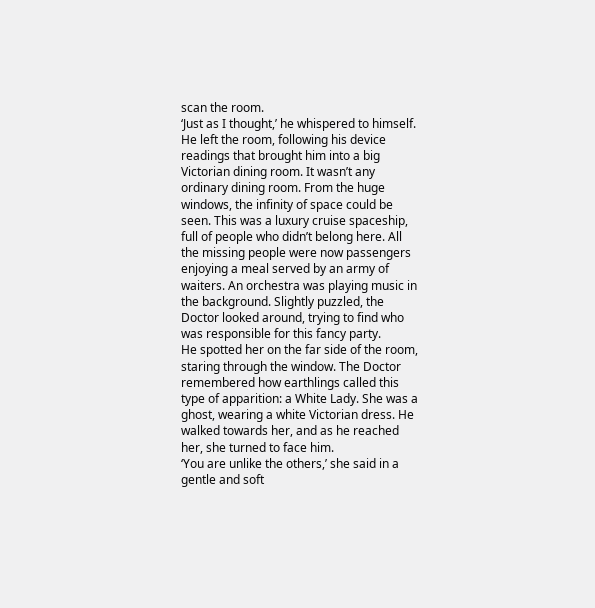scan the room.
‘Just as I thought,’ he whispered to himself.
He left the room, following his device readings that brought him into a big Victorian dining room. It wasn’t any ordinary dining room. From the huge windows, the infinity of space could be seen. This was a luxury cruise spaceship, full of people who didn’t belong here. All the missing people were now passengers enjoying a meal served by an army of waiters. An orchestra was playing music in the background. Slightly puzzled, the Doctor looked around, trying to find who was responsible for this fancy party.
He spotted her on the far side of the room, staring through the window. The Doctor remembered how earthlings called this type of apparition: a White Lady. She was a ghost, wearing a white Victorian dress. He walked towards her, and as he reached her, she turned to face him.
‘You are unlike the others,’ she said in a gentle and soft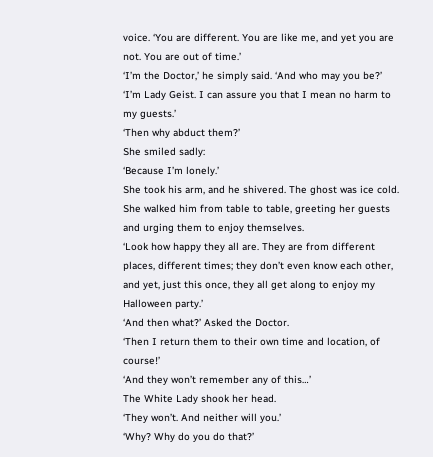voice. ‘You are different. You are like me, and yet you are not. You are out of time.’
‘I’m the Doctor,’ he simply said. ‘And who may you be?’
‘I’m Lady Geist. I can assure you that I mean no harm to my guests.’
‘Then why abduct them?’
She smiled sadly:
‘Because I’m lonely.’
She took his arm, and he shivered. The ghost was ice cold. She walked him from table to table, greeting her guests and urging them to enjoy themselves.
‘Look how happy they all are. They are from different places, different times; they don’t even know each other, and yet, just this once, they all get along to enjoy my Halloween party.’
‘And then what?’ Asked the Doctor.
‘Then I return them to their own time and location, of course!’
‘And they won’t remember any of this…’
The White Lady shook her head.
‘They won’t. And neither will you.’
‘Why? Why do you do that?’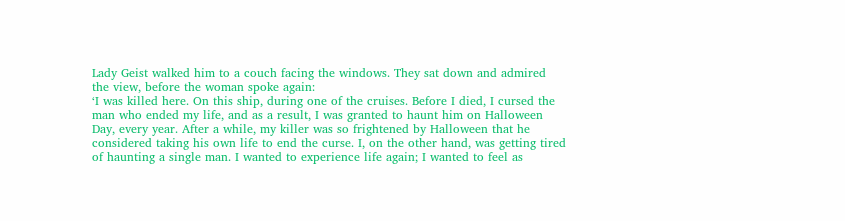Lady Geist walked him to a couch facing the windows. They sat down and admired the view, before the woman spoke again:
‘I was killed here. On this ship, during one of the cruises. Before I died, I cursed the man who ended my life, and as a result, I was granted to haunt him on Halloween Day, every year. After a while, my killer was so frightened by Halloween that he considered taking his own life to end the curse. I, on the other hand, was getting tired of haunting a single man. I wanted to experience life again; I wanted to feel as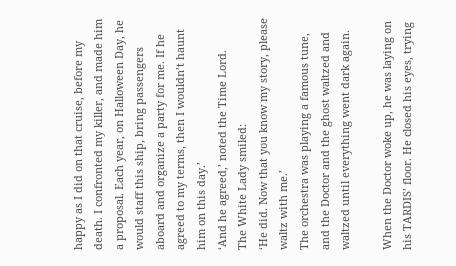happy as I did on that cruise, before my death. I confronted my killer, and made him a proposal. Each year, on Halloween Day, he would staff this ship, bring passengers aboard and organize a party for me. If he agreed to my terms, then I wouldn’t haunt him on this day.’
‘And he agreed,’ noted the Time Lord.
The White Lady smiled:
‘He did. Now that you know my story, please waltz with me.’
The orchestra was playing a famous tune, and the Doctor and the ghost waltzed and waltzed until everything went dark again.

When the Doctor woke up, he was laying on his TARDIS’ floor. He closed his eyes, trying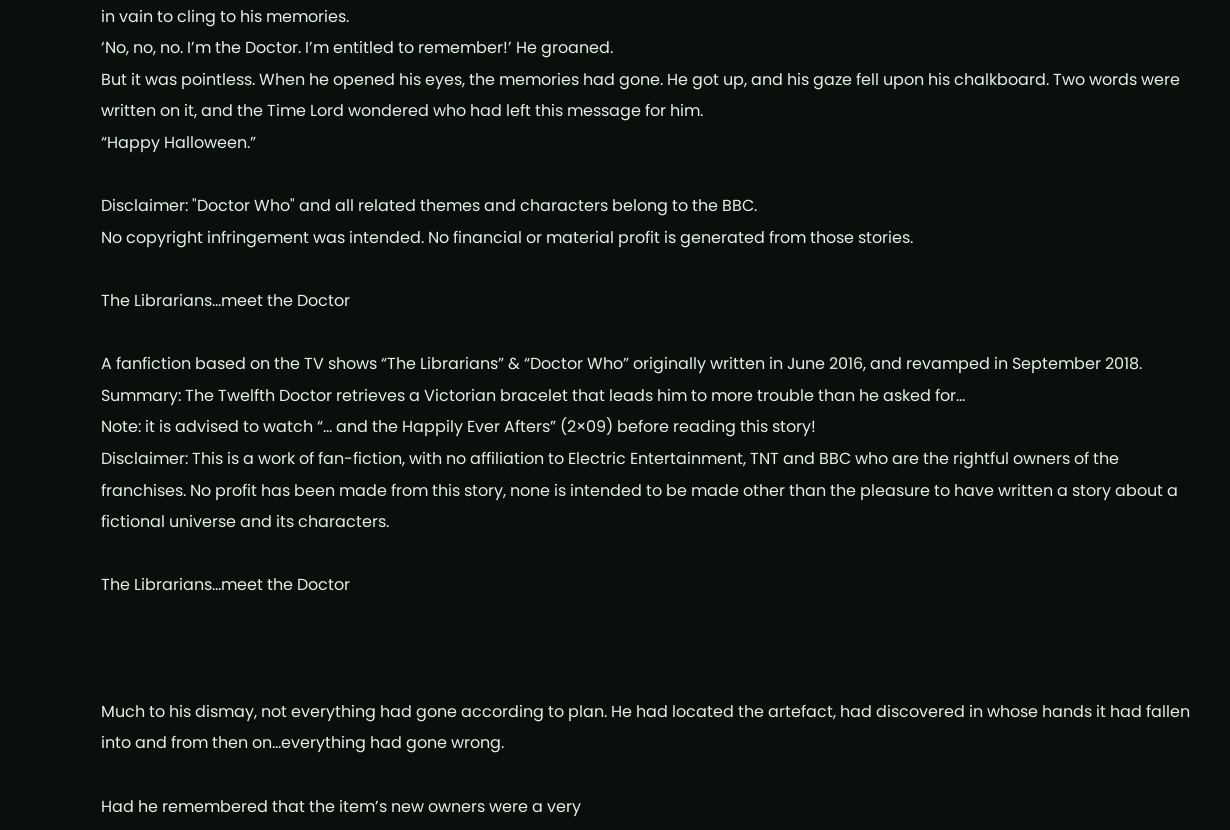in vain to cling to his memories.
‘No, no, no. I’m the Doctor. I’m entitled to remember!’ He groaned.
But it was pointless. When he opened his eyes, the memories had gone. He got up, and his gaze fell upon his chalkboard. Two words were written on it, and the Time Lord wondered who had left this message for him.
“Happy Halloween.”

Disclaimer: "Doctor Who" and all related themes and characters belong to the BBC.
No copyright infringement was intended. No financial or material profit is generated from those stories.

The Librarians…meet the Doctor

A fanfiction based on the TV shows “The Librarians” & “Doctor Who” originally written in June 2016, and revamped in September 2018.
Summary: The Twelfth Doctor retrieves a Victorian bracelet that leads him to more trouble than he asked for…
Note: it is advised to watch “… and the Happily Ever Afters” (2×09) before reading this story!
Disclaimer: This is a work of fan-fiction, with no affiliation to Electric Entertainment, TNT and BBC who are the rightful owners of the franchises. No profit has been made from this story, none is intended to be made other than the pleasure to have written a story about a fictional universe and its characters.

The Librarians…meet the Doctor



Much to his dismay, not everything had gone according to plan. He had located the artefact, had discovered in whose hands it had fallen into and from then on…everything had gone wrong.

Had he remembered that the item’s new owners were a very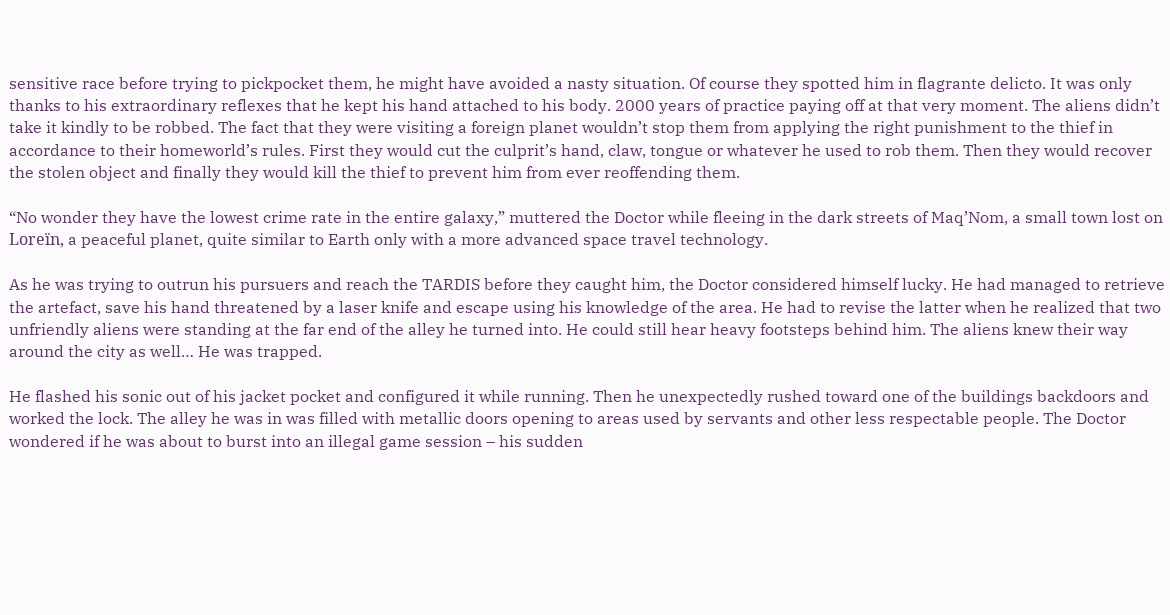sensitive race before trying to pickpocket them, he might have avoided a nasty situation. Of course they spotted him in flagrante delicto. It was only thanks to his extraordinary reflexes that he kept his hand attached to his body. 2000 years of practice paying off at that very moment. The aliens didn’t take it kindly to be robbed. The fact that they were visiting a foreign planet wouldn’t stop them from applying the right punishment to the thief in accordance to their homeworld’s rules. First they would cut the culprit’s hand, claw, tongue or whatever he used to rob them. Then they would recover the stolen object and finally they would kill the thief to prevent him from ever reoffending them.

“No wonder they have the lowest crime rate in the entire galaxy,” muttered the Doctor while fleeing in the dark streets of Maq’Nom, a small town lost on Loreïn, a peaceful planet, quite similar to Earth only with a more advanced space travel technology.

As he was trying to outrun his pursuers and reach the TARDIS before they caught him, the Doctor considered himself lucky. He had managed to retrieve the artefact, save his hand threatened by a laser knife and escape using his knowledge of the area. He had to revise the latter when he realized that two unfriendly aliens were standing at the far end of the alley he turned into. He could still hear heavy footsteps behind him. The aliens knew their way around the city as well… He was trapped.

He flashed his sonic out of his jacket pocket and configured it while running. Then he unexpectedly rushed toward one of the buildings backdoors and worked the lock. The alley he was in was filled with metallic doors opening to areas used by servants and other less respectable people. The Doctor wondered if he was about to burst into an illegal game session – his sudden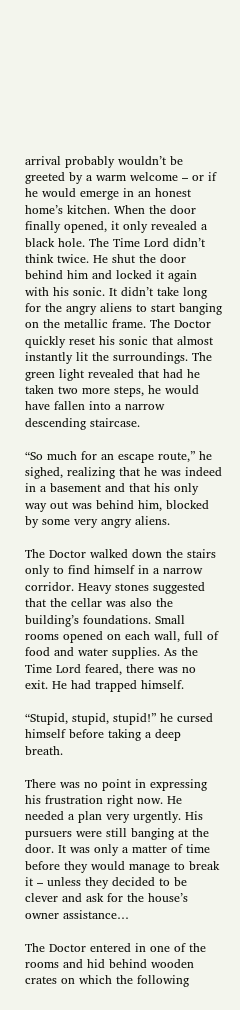arrival probably wouldn’t be greeted by a warm welcome – or if he would emerge in an honest home’s kitchen. When the door finally opened, it only revealed a black hole. The Time Lord didn’t think twice. He shut the door behind him and locked it again with his sonic. It didn’t take long for the angry aliens to start banging on the metallic frame. The Doctor quickly reset his sonic that almost instantly lit the surroundings. The green light revealed that had he taken two more steps, he would have fallen into a narrow descending staircase.

“So much for an escape route,” he sighed, realizing that he was indeed in a basement and that his only way out was behind him, blocked by some very angry aliens.

The Doctor walked down the stairs only to find himself in a narrow corridor. Heavy stones suggested that the cellar was also the building’s foundations. Small rooms opened on each wall, full of food and water supplies. As the Time Lord feared, there was no exit. He had trapped himself.

“Stupid, stupid, stupid!” he cursed himself before taking a deep breath.

There was no point in expressing his frustration right now. He needed a plan very urgently. His pursuers were still banging at the door. It was only a matter of time before they would manage to break it – unless they decided to be clever and ask for the house’s owner assistance…

The Doctor entered in one of the rooms and hid behind wooden crates on which the following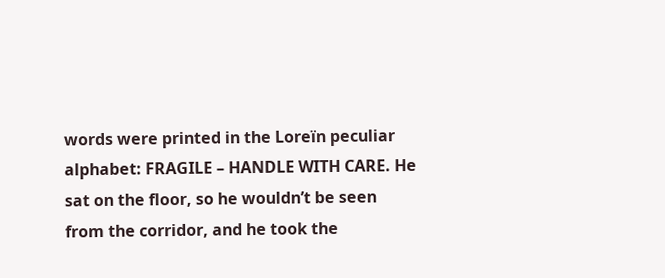words were printed in the Loreïn peculiar alphabet: FRAGILE – HANDLE WITH CARE. He sat on the floor, so he wouldn’t be seen from the corridor, and he took the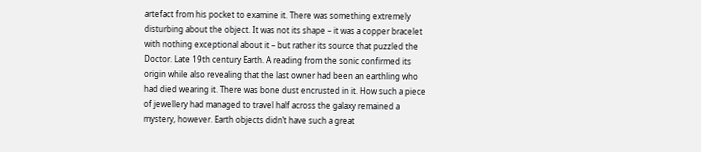artefact from his pocket to examine it. There was something extremely disturbing about the object. It was not its shape – it was a copper bracelet with nothing exceptional about it – but rather its source that puzzled the Doctor. Late 19th century Earth. A reading from the sonic confirmed its origin while also revealing that the last owner had been an earthling who had died wearing it. There was bone dust encrusted in it. How such a piece of jewellery had managed to travel half across the galaxy remained a mystery, however. Earth objects didn’t have such a great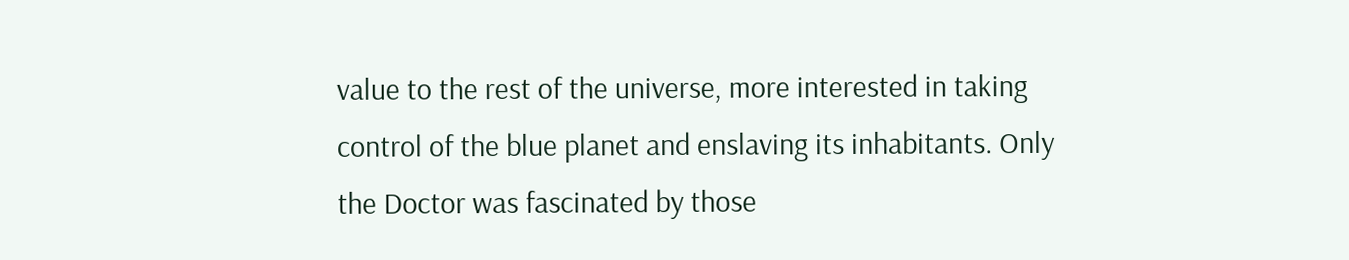value to the rest of the universe, more interested in taking control of the blue planet and enslaving its inhabitants. Only the Doctor was fascinated by those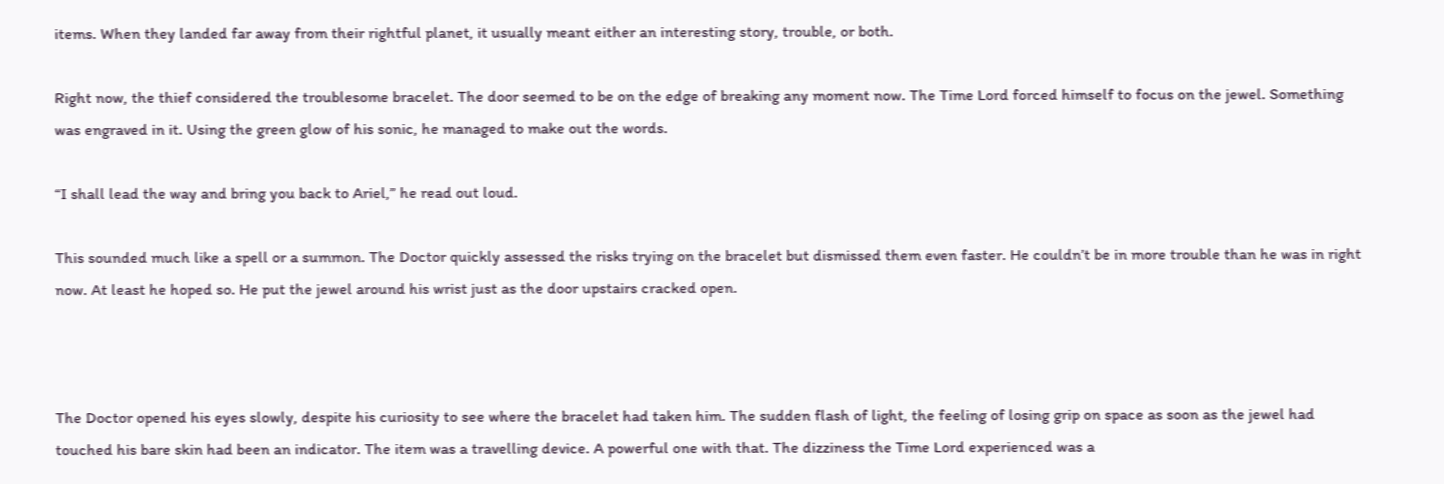items. When they landed far away from their rightful planet, it usually meant either an interesting story, trouble, or both.

Right now, the thief considered the troublesome bracelet. The door seemed to be on the edge of breaking any moment now. The Time Lord forced himself to focus on the jewel. Something was engraved in it. Using the green glow of his sonic, he managed to make out the words.

“I shall lead the way and bring you back to Ariel,” he read out loud.

This sounded much like a spell or a summon. The Doctor quickly assessed the risks trying on the bracelet but dismissed them even faster. He couldn’t be in more trouble than he was in right now. At least he hoped so. He put the jewel around his wrist just as the door upstairs cracked open.



The Doctor opened his eyes slowly, despite his curiosity to see where the bracelet had taken him. The sudden flash of light, the feeling of losing grip on space as soon as the jewel had touched his bare skin had been an indicator. The item was a travelling device. A powerful one with that. The dizziness the Time Lord experienced was a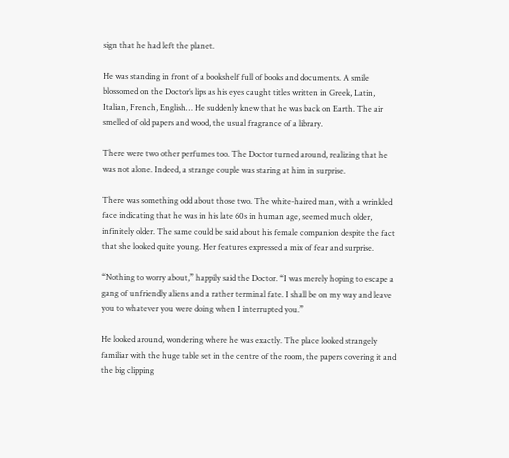sign that he had left the planet.

He was standing in front of a bookshelf full of books and documents. A smile blossomed on the Doctor’s lips as his eyes caught titles written in Greek, Latin, Italian, French, English… He suddenly knew that he was back on Earth. The air smelled of old papers and wood, the usual fragrance of a library.

There were two other perfumes too. The Doctor turned around, realizing that he was not alone. Indeed, a strange couple was staring at him in surprise.

There was something odd about those two. The white-haired man, with a wrinkled face indicating that he was in his late 60s in human age, seemed much older, infinitely older. The same could be said about his female companion despite the fact that she looked quite young. Her features expressed a mix of fear and surprise.

“Nothing to worry about,” happily said the Doctor. “I was merely hoping to escape a gang of unfriendly aliens and a rather terminal fate. I shall be on my way and leave you to whatever you were doing when I interrupted you.”

He looked around, wondering where he was exactly. The place looked strangely familiar with the huge table set in the centre of the room, the papers covering it and the big clipping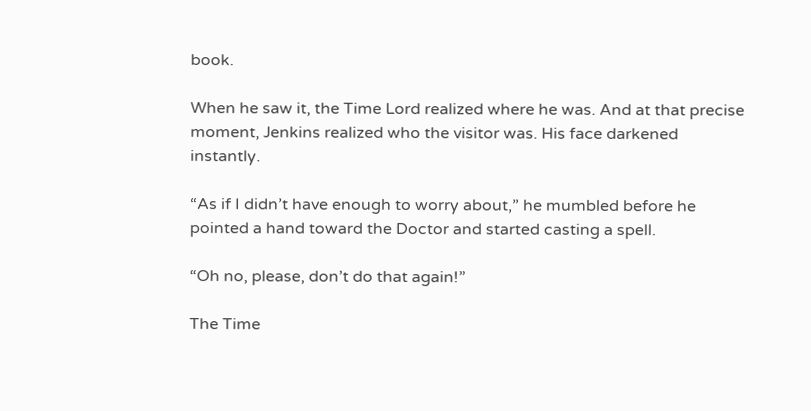book.

When he saw it, the Time Lord realized where he was. And at that precise moment, Jenkins realized who the visitor was. His face darkened instantly.

“As if I didn’t have enough to worry about,” he mumbled before he pointed a hand toward the Doctor and started casting a spell.

“Oh no, please, don’t do that again!”

The Time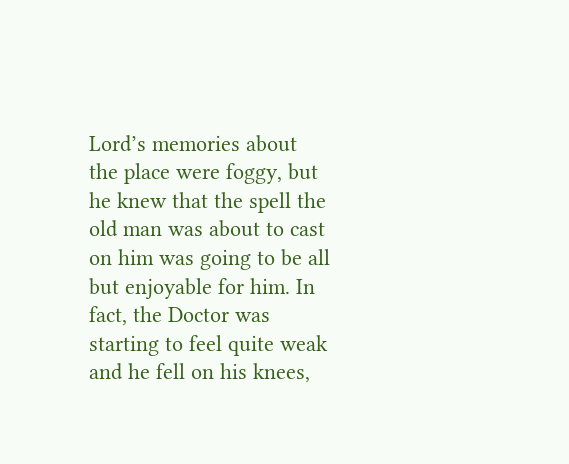Lord’s memories about the place were foggy, but he knew that the spell the old man was about to cast on him was going to be all but enjoyable for him. In fact, the Doctor was starting to feel quite weak and he fell on his knees,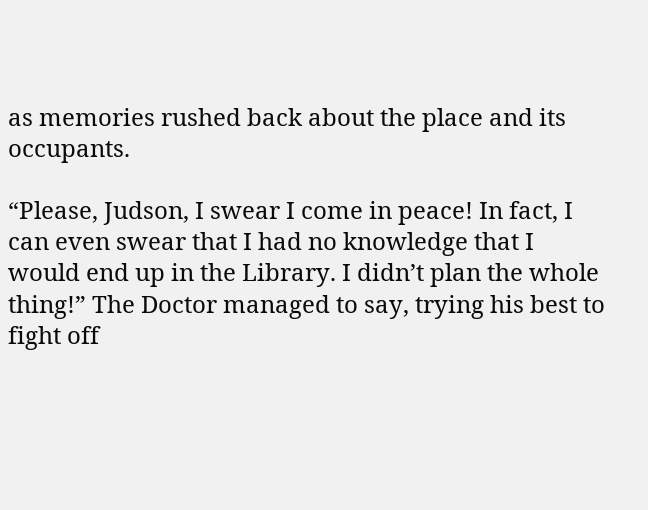as memories rushed back about the place and its occupants.

“Please, Judson, I swear I come in peace! In fact, I can even swear that I had no knowledge that I would end up in the Library. I didn’t plan the whole thing!” The Doctor managed to say, trying his best to fight off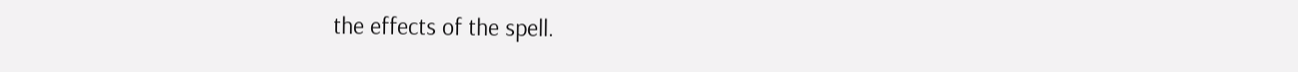the effects of the spell.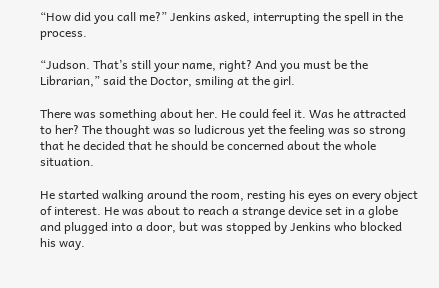“How did you call me?” Jenkins asked, interrupting the spell in the process.

“Judson. That’s still your name, right? And you must be the Librarian,” said the Doctor, smiling at the girl.

There was something about her. He could feel it. Was he attracted to her? The thought was so ludicrous yet the feeling was so strong that he decided that he should be concerned about the whole situation.

He started walking around the room, resting his eyes on every object of interest. He was about to reach a strange device set in a globe and plugged into a door, but was stopped by Jenkins who blocked his way.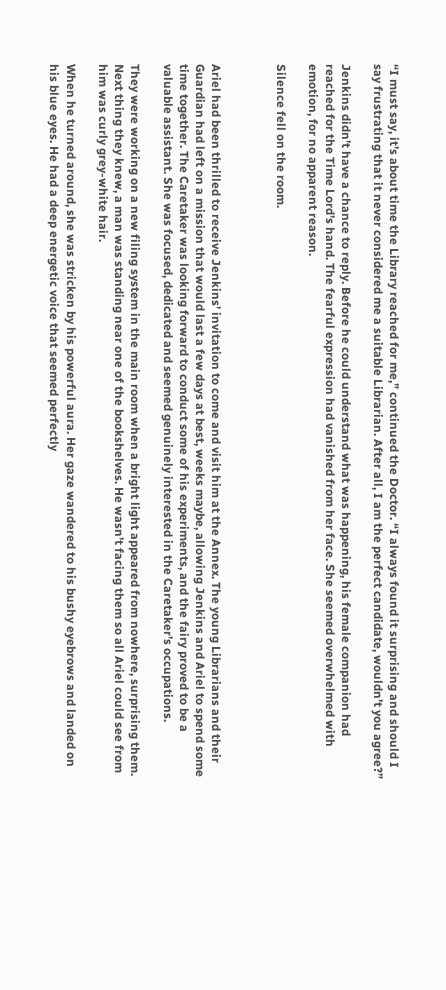“I must say, it’s about time the Library reached for me,” continued the Doctor. “I always found it surprising and should I say frustrating that it never considered me a suitable Librarian. After all, I am the perfect candidate, wouldn’t you agree?”

Jenkins didn’t have a chance to reply. Before he could understand what was happening, his female companion had reached for the Time Lord’s hand. The fearful expression had vanished from her face. She seemed overwhelmed with emotion, for no apparent reason.

Silence fell on the room.



Ariel had been thrilled to receive Jenkins’ invitation to come and visit him at the Annex. The young Librarians and their Guardian had left on a mission that would last a few days at best, weeks maybe, allowing Jenkins and Ariel to spend some time together. The Caretaker was looking forward to conduct some of his experiments, and the fairy proved to be a valuable assistant. She was focused, dedicated and seemed genuinely interested in the Caretaker’s occupations.

They were working on a new filing system in the main room when a bright light appeared from nowhere, surprising them. Next thing they knew, a man was standing near one of the bookshelves. He wasn’t facing them so all Ariel could see from him was curly grey-white hair.

When he turned around, she was stricken by his powerful aura. Her gaze wandered to his bushy eyebrows and landed on his blue eyes. He had a deep energetic voice that seemed perfectly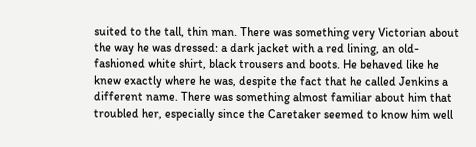suited to the tall, thin man. There was something very Victorian about the way he was dressed: a dark jacket with a red lining, an old-fashioned white shirt, black trousers and boots. He behaved like he knew exactly where he was, despite the fact that he called Jenkins a different name. There was something almost familiar about him that troubled her, especially since the Caretaker seemed to know him well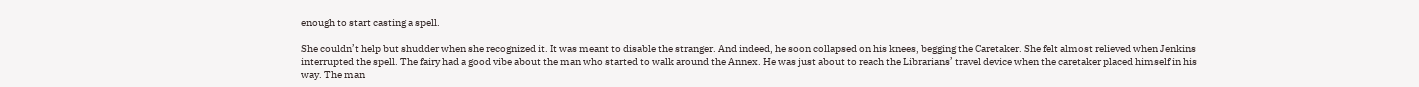enough to start casting a spell.

She couldn’t help but shudder when she recognized it. It was meant to disable the stranger. And indeed, he soon collapsed on his knees, begging the Caretaker. She felt almost relieved when Jenkins interrupted the spell. The fairy had a good vibe about the man who started to walk around the Annex. He was just about to reach the Librarians’ travel device when the caretaker placed himself in his way. The man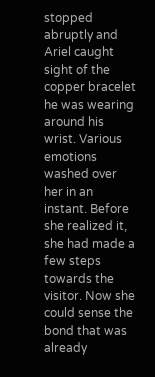stopped abruptly and Ariel caught sight of the copper bracelet he was wearing around his wrist. Various emotions washed over her in an instant. Before she realized it, she had made a few steps towards the visitor. Now she could sense the bond that was already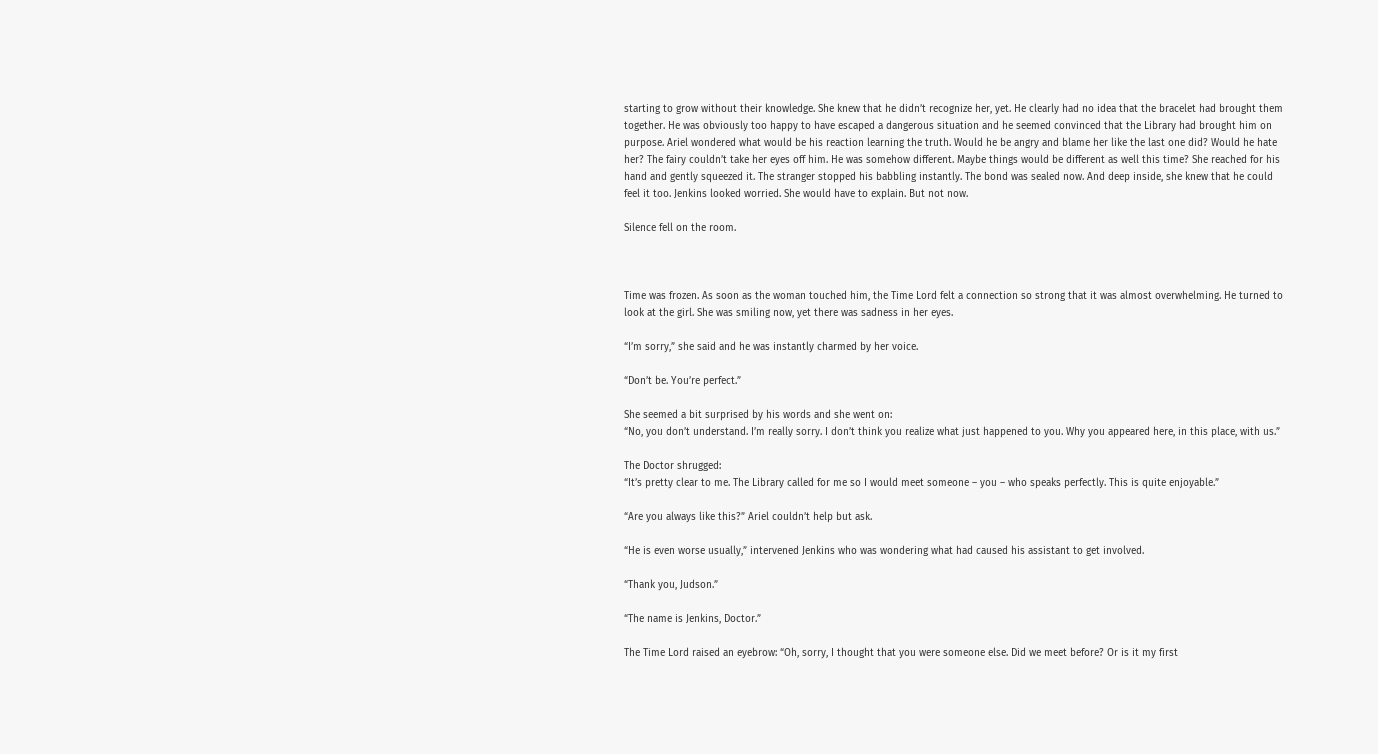starting to grow without their knowledge. She knew that he didn’t recognize her, yet. He clearly had no idea that the bracelet had brought them together. He was obviously too happy to have escaped a dangerous situation and he seemed convinced that the Library had brought him on purpose. Ariel wondered what would be his reaction learning the truth. Would he be angry and blame her like the last one did? Would he hate her? The fairy couldn’t take her eyes off him. He was somehow different. Maybe things would be different as well this time? She reached for his hand and gently squeezed it. The stranger stopped his babbling instantly. The bond was sealed now. And deep inside, she knew that he could feel it too. Jenkins looked worried. She would have to explain. But not now.

Silence fell on the room.



Time was frozen. As soon as the woman touched him, the Time Lord felt a connection so strong that it was almost overwhelming. He turned to look at the girl. She was smiling now, yet there was sadness in her eyes.

“I’m sorry,” she said and he was instantly charmed by her voice.

“Don’t be. You’re perfect.”

She seemed a bit surprised by his words and she went on:
“No, you don’t understand. I’m really sorry. I don’t think you realize what just happened to you. Why you appeared here, in this place, with us.”

The Doctor shrugged:
“It’s pretty clear to me. The Library called for me so I would meet someone – you – who speaks perfectly. This is quite enjoyable.”

“Are you always like this?” Ariel couldn’t help but ask.

“He is even worse usually,” intervened Jenkins who was wondering what had caused his assistant to get involved.

“Thank you, Judson.”

“The name is Jenkins, Doctor.”

The Time Lord raised an eyebrow: “Oh, sorry, I thought that you were someone else. Did we meet before? Or is it my first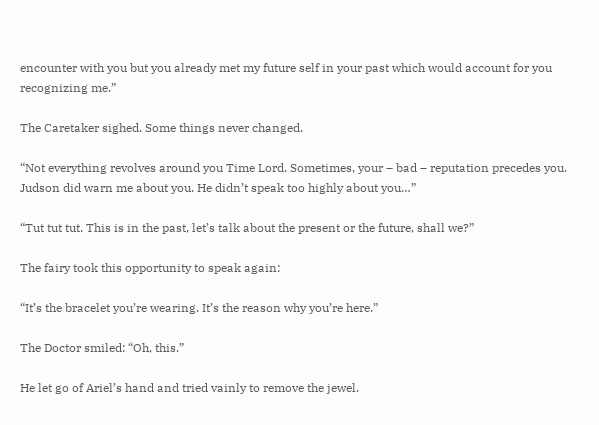encounter with you but you already met my future self in your past which would account for you recognizing me.”

The Caretaker sighed. Some things never changed.

“Not everything revolves around you Time Lord. Sometimes, your – bad – reputation precedes you. Judson did warn me about you. He didn’t speak too highly about you…”

“Tut tut tut. This is in the past, let’s talk about the present or the future, shall we?”

The fairy took this opportunity to speak again:

“It’s the bracelet you’re wearing. It’s the reason why you’re here.”

The Doctor smiled: “Oh, this.”

He let go of Ariel’s hand and tried vainly to remove the jewel.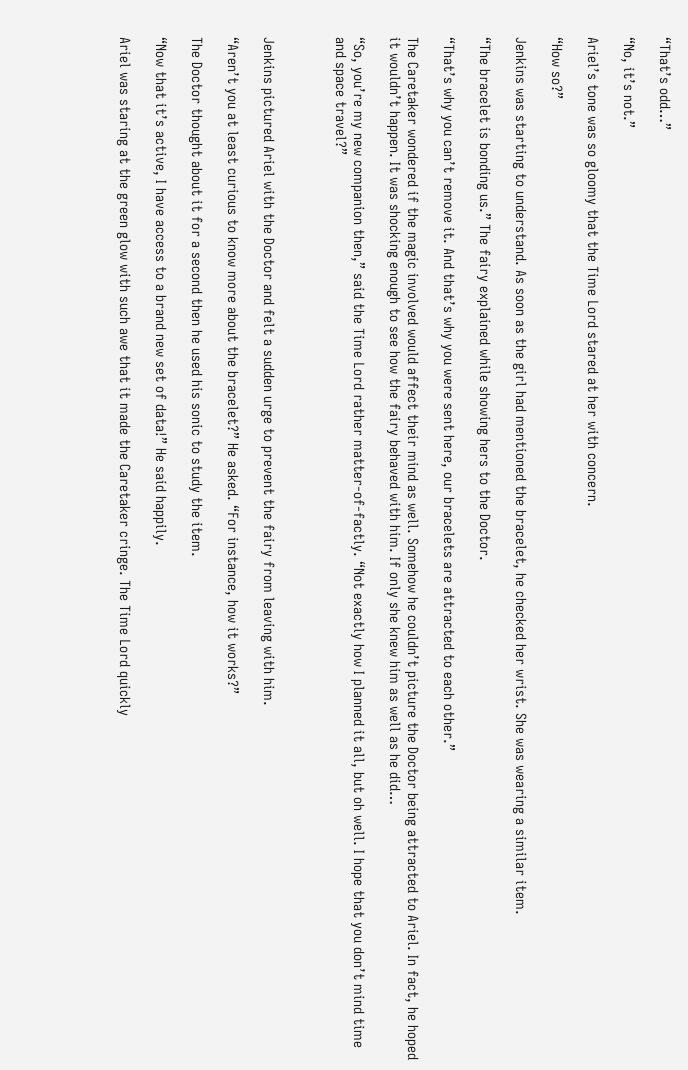“That’s odd…”

“No, it’s not.”

Ariel’s tone was so gloomy that the Time Lord stared at her with concern.

“How so?”

Jenkins was starting to understand. As soon as the girl had mentioned the bracelet, he checked her wrist. She was wearing a similar item.

“The bracelet is bonding us.” The fairy explained while showing hers to the Doctor.

“That’s why you can’t remove it. And that’s why you were sent here, our bracelets are attracted to each other.”

The Caretaker wondered if the magic involved would affect their mind as well. Somehow he couldn’t picture the Doctor being attracted to Ariel. In fact, he hoped it wouldn’t happen. It was shocking enough to see how the fairy behaved with him. If only she knew him as well as he did…

“So, you’re my new companion then,” said the Time Lord rather matter-of-factly. “Not exactly how I planned it all, but oh well. I hope that you don’t mind time and space travel?”



Jenkins pictured Ariel with the Doctor and felt a sudden urge to prevent the fairy from leaving with him.

“Aren’t you at least curious to know more about the bracelet?” He asked. “For instance, how it works?”

The Doctor thought about it for a second then he used his sonic to study the item.

“Now that it’s active, I have access to a brand new set of data!” He said happily.

Ariel was staring at the green glow with such awe that it made the Caretaker cringe. The Time Lord quickly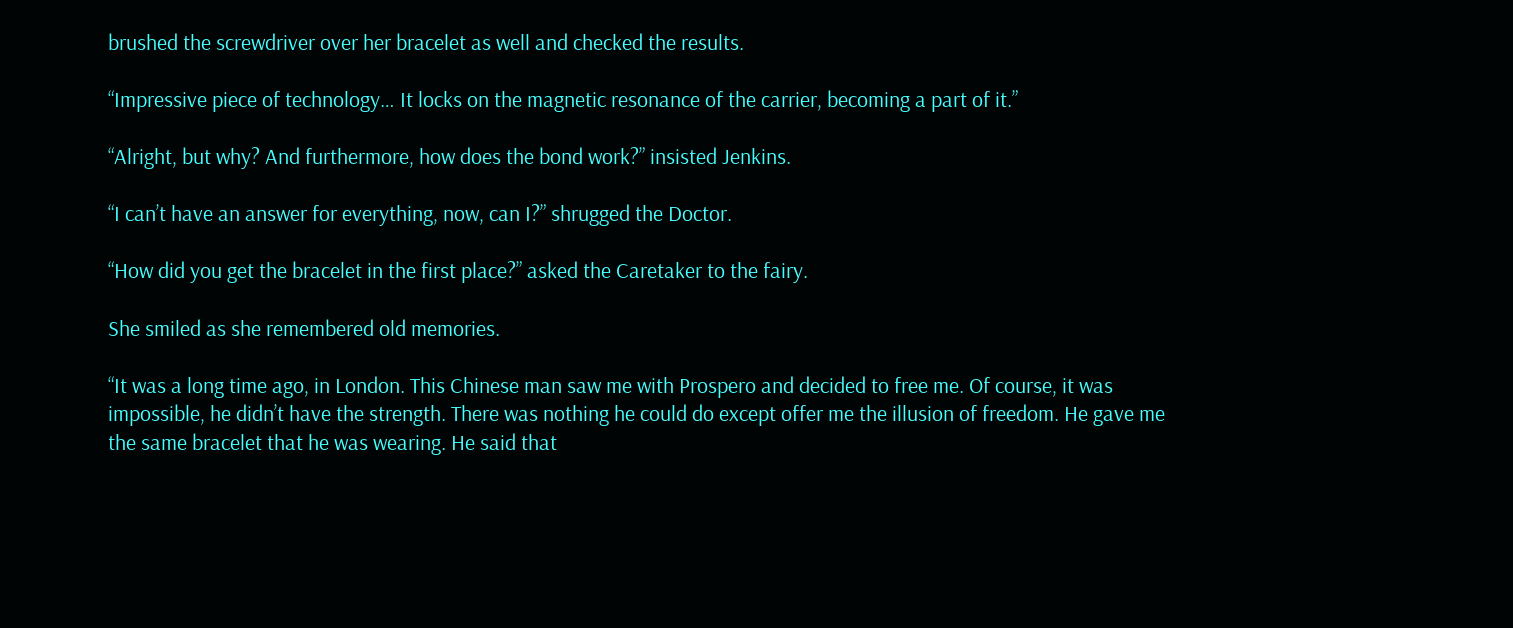brushed the screwdriver over her bracelet as well and checked the results.

“Impressive piece of technology… It locks on the magnetic resonance of the carrier, becoming a part of it.”

“Alright, but why? And furthermore, how does the bond work?” insisted Jenkins.

“I can’t have an answer for everything, now, can I?” shrugged the Doctor.

“How did you get the bracelet in the first place?” asked the Caretaker to the fairy.

She smiled as she remembered old memories.

“It was a long time ago, in London. This Chinese man saw me with Prospero and decided to free me. Of course, it was impossible, he didn’t have the strength. There was nothing he could do except offer me the illusion of freedom. He gave me the same bracelet that he was wearing. He said that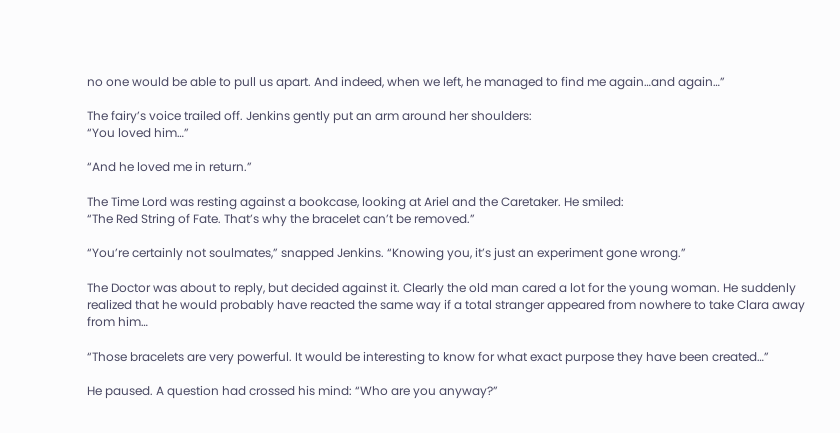no one would be able to pull us apart. And indeed, when we left, he managed to find me again…and again…”

The fairy’s voice trailed off. Jenkins gently put an arm around her shoulders:
“You loved him…”

“And he loved me in return.”

The Time Lord was resting against a bookcase, looking at Ariel and the Caretaker. He smiled:
“The Red String of Fate. That’s why the bracelet can’t be removed.”

“You’re certainly not soulmates,” snapped Jenkins. “Knowing you, it’s just an experiment gone wrong.”

The Doctor was about to reply, but decided against it. Clearly the old man cared a lot for the young woman. He suddenly realized that he would probably have reacted the same way if a total stranger appeared from nowhere to take Clara away from him…

“Those bracelets are very powerful. It would be interesting to know for what exact purpose they have been created…”

He paused. A question had crossed his mind: “Who are you anyway?”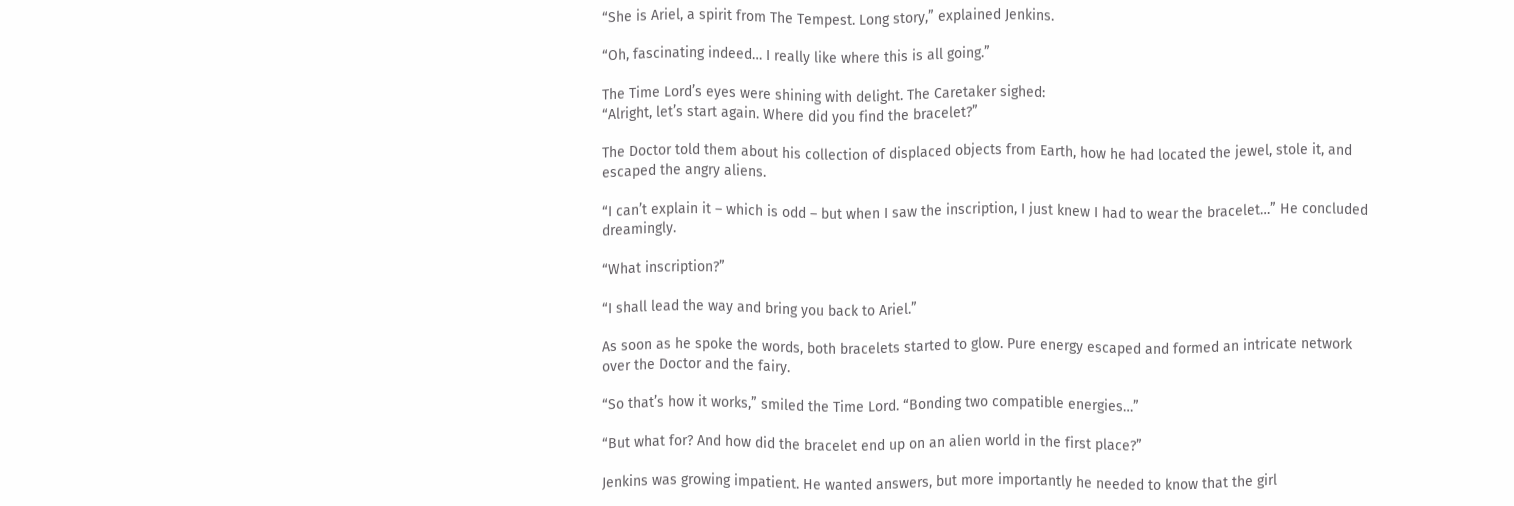“She is Ariel, a spirit from The Tempest. Long story,” explained Jenkins.

“Oh, fascinating indeed… I really like where this is all going.”

The Time Lord’s eyes were shining with delight. The Caretaker sighed:
“Alright, let’s start again. Where did you find the bracelet?”

The Doctor told them about his collection of displaced objects from Earth, how he had located the jewel, stole it, and escaped the angry aliens.

“I can’t explain it – which is odd – but when I saw the inscription, I just knew I had to wear the bracelet…” He concluded dreamingly.

“What inscription?”

“I shall lead the way and bring you back to Ariel.”

As soon as he spoke the words, both bracelets started to glow. Pure energy escaped and formed an intricate network over the Doctor and the fairy.

“So that’s how it works,” smiled the Time Lord. “Bonding two compatible energies…”

“But what for? And how did the bracelet end up on an alien world in the first place?”

Jenkins was growing impatient. He wanted answers, but more importantly he needed to know that the girl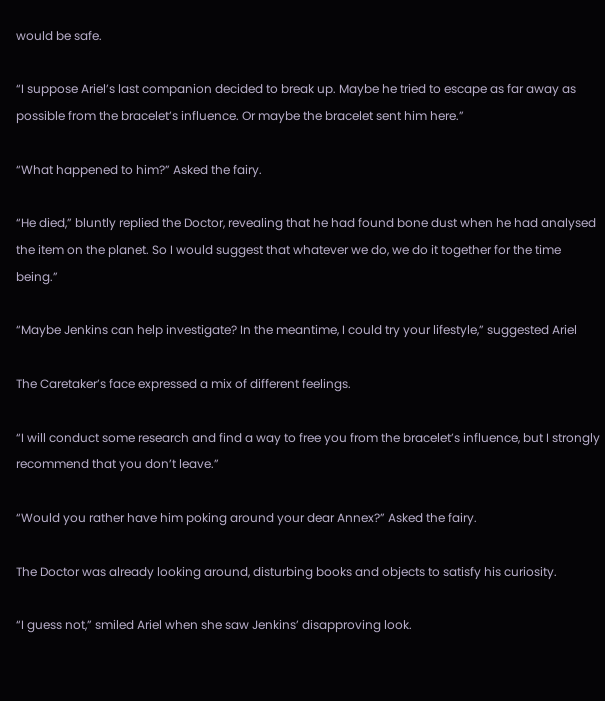would be safe.

“I suppose Ariel’s last companion decided to break up. Maybe he tried to escape as far away as possible from the bracelet’s influence. Or maybe the bracelet sent him here.”

“What happened to him?” Asked the fairy.

“He died,” bluntly replied the Doctor, revealing that he had found bone dust when he had analysed the item on the planet. So I would suggest that whatever we do, we do it together for the time being.”

“Maybe Jenkins can help investigate? In the meantime, I could try your lifestyle,” suggested Ariel

The Caretaker’s face expressed a mix of different feelings.

“I will conduct some research and find a way to free you from the bracelet’s influence, but I strongly recommend that you don’t leave.”

“Would you rather have him poking around your dear Annex?” Asked the fairy.

The Doctor was already looking around, disturbing books and objects to satisfy his curiosity.

“I guess not,” smiled Ariel when she saw Jenkins’ disapproving look.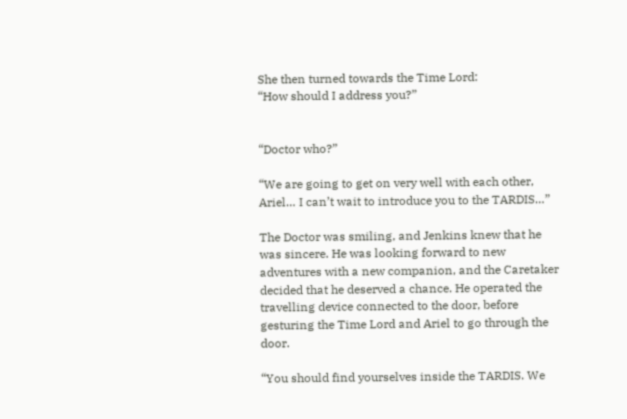She then turned towards the Time Lord:
“How should I address you?”


“Doctor who?”

“We are going to get on very well with each other, Ariel… I can’t wait to introduce you to the TARDIS…”

The Doctor was smiling, and Jenkins knew that he was sincere. He was looking forward to new adventures with a new companion, and the Caretaker decided that he deserved a chance. He operated the travelling device connected to the door, before gesturing the Time Lord and Ariel to go through the door.

“You should find yourselves inside the TARDIS. We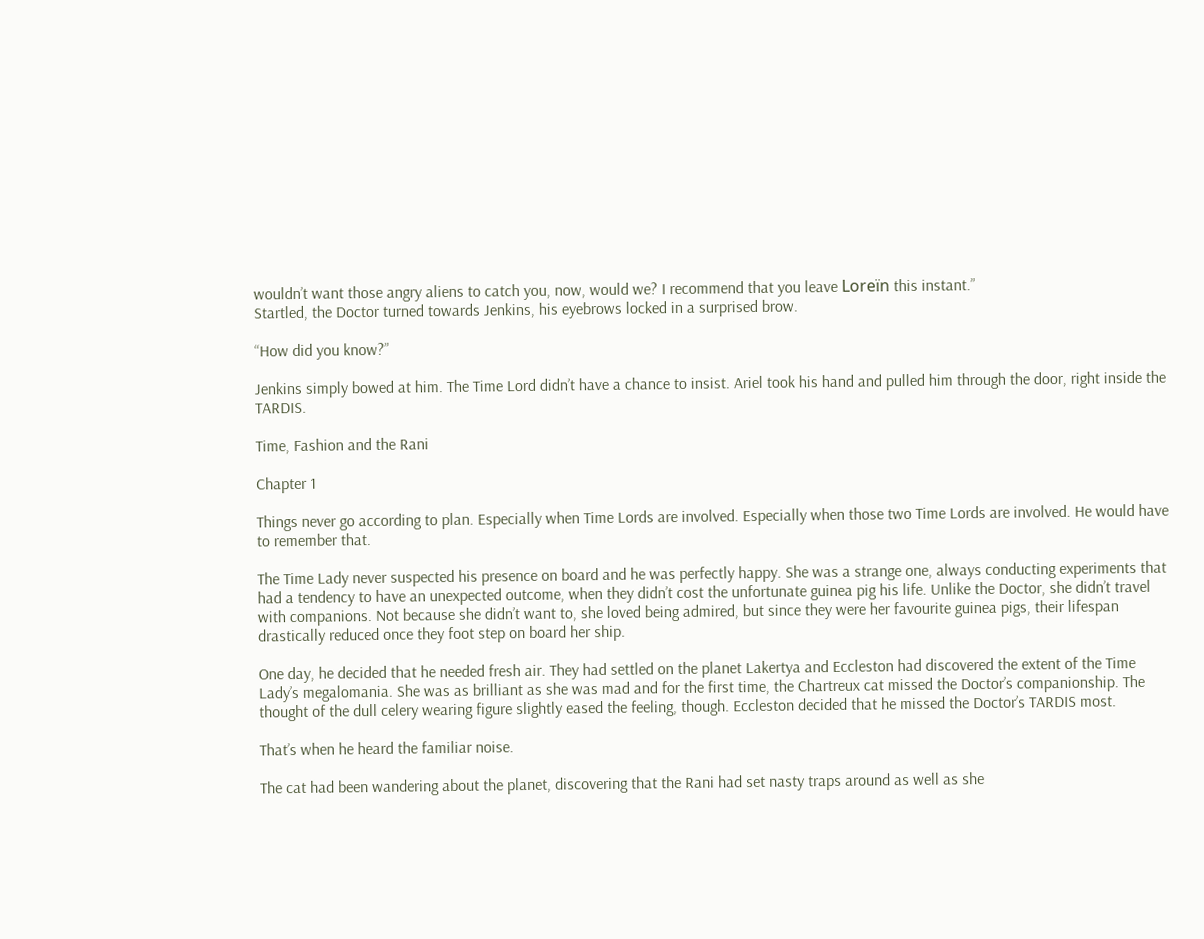wouldn’t want those angry aliens to catch you, now, would we? I recommend that you leave Loreïn this instant.”
Startled, the Doctor turned towards Jenkins, his eyebrows locked in a surprised brow.

“How did you know?”

Jenkins simply bowed at him. The Time Lord didn’t have a chance to insist. Ariel took his hand and pulled him through the door, right inside the TARDIS.

Time, Fashion and the Rani

Chapter 1

Things never go according to plan. Especially when Time Lords are involved. Especially when those two Time Lords are involved. He would have to remember that.

The Time Lady never suspected his presence on board and he was perfectly happy. She was a strange one, always conducting experiments that had a tendency to have an unexpected outcome, when they didn’t cost the unfortunate guinea pig his life. Unlike the Doctor, she didn’t travel with companions. Not because she didn’t want to, she loved being admired, but since they were her favourite guinea pigs, their lifespan drastically reduced once they foot step on board her ship.

One day, he decided that he needed fresh air. They had settled on the planet Lakertya and Eccleston had discovered the extent of the Time Lady’s megalomania. She was as brilliant as she was mad and for the first time, the Chartreux cat missed the Doctor’s companionship. The thought of the dull celery wearing figure slightly eased the feeling, though. Eccleston decided that he missed the Doctor’s TARDIS most.

That’s when he heard the familiar noise.

The cat had been wandering about the planet, discovering that the Rani had set nasty traps around as well as she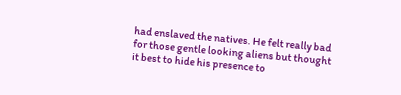had enslaved the natives. He felt really bad for those gentle looking aliens but thought it best to hide his presence to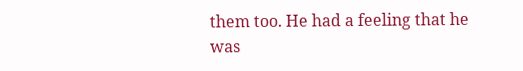them too. He had a feeling that he was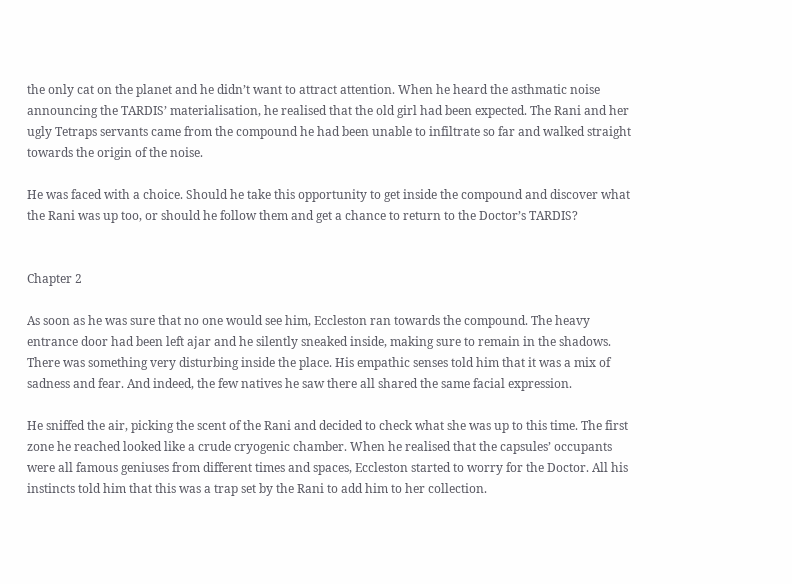the only cat on the planet and he didn’t want to attract attention. When he heard the asthmatic noise announcing the TARDIS’ materialisation, he realised that the old girl had been expected. The Rani and her ugly Tetraps servants came from the compound he had been unable to infiltrate so far and walked straight towards the origin of the noise.

He was faced with a choice. Should he take this opportunity to get inside the compound and discover what the Rani was up too, or should he follow them and get a chance to return to the Doctor’s TARDIS?


Chapter 2

As soon as he was sure that no one would see him, Eccleston ran towards the compound. The heavy entrance door had been left ajar and he silently sneaked inside, making sure to remain in the shadows. There was something very disturbing inside the place. His empathic senses told him that it was a mix of sadness and fear. And indeed, the few natives he saw there all shared the same facial expression.

He sniffed the air, picking the scent of the Rani and decided to check what she was up to this time. The first zone he reached looked like a crude cryogenic chamber. When he realised that the capsules’ occupants were all famous geniuses from different times and spaces, Eccleston started to worry for the Doctor. All his instincts told him that this was a trap set by the Rani to add him to her collection.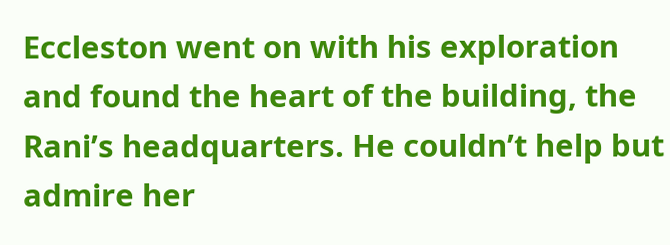Eccleston went on with his exploration and found the heart of the building, the Rani’s headquarters. He couldn’t help but admire her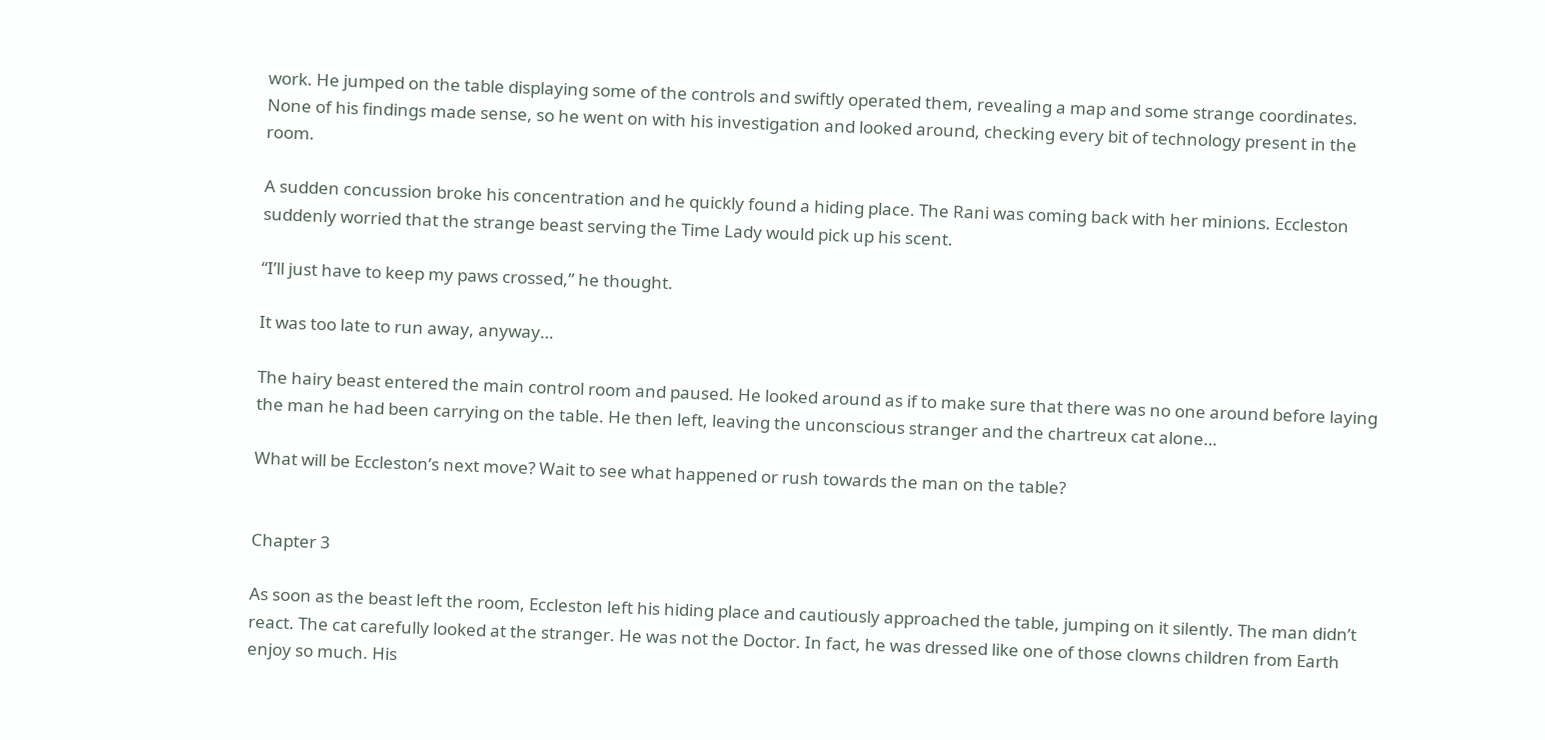work. He jumped on the table displaying some of the controls and swiftly operated them, revealing a map and some strange coordinates. None of his findings made sense, so he went on with his investigation and looked around, checking every bit of technology present in the room.

A sudden concussion broke his concentration and he quickly found a hiding place. The Rani was coming back with her minions. Eccleston suddenly worried that the strange beast serving the Time Lady would pick up his scent.

“I’ll just have to keep my paws crossed,” he thought.

It was too late to run away, anyway…

The hairy beast entered the main control room and paused. He looked around as if to make sure that there was no one around before laying the man he had been carrying on the table. He then left, leaving the unconscious stranger and the chartreux cat alone…

What will be Eccleston’s next move? Wait to see what happened or rush towards the man on the table?


Chapter 3

As soon as the beast left the room, Eccleston left his hiding place and cautiously approached the table, jumping on it silently. The man didn’t react. The cat carefully looked at the stranger. He was not the Doctor. In fact, he was dressed like one of those clowns children from Earth enjoy so much. His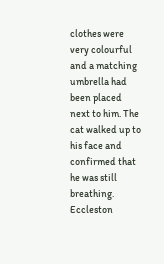clothes were very colourful and a matching umbrella had been placed next to him. The cat walked up to his face and confirmed that he was still breathing. Eccleston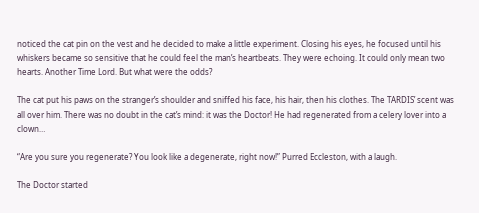noticed the cat pin on the vest and he decided to make a little experiment. Closing his eyes, he focused until his whiskers became so sensitive that he could feel the man’s heartbeats. They were echoing. It could only mean two hearts. Another Time Lord. But what were the odds?

The cat put his paws on the stranger’s shoulder and sniffed his face, his hair, then his clothes. The TARDIS’ scent was all over him. There was no doubt in the cat’s mind: it was the Doctor! He had regenerated from a celery lover into a clown…

“Are you sure you regenerate? You look like a degenerate, right now!” Purred Eccleston, with a laugh.

The Doctor started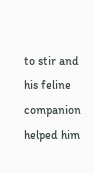to stir and his feline companion helped him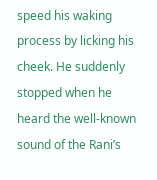speed his waking process by licking his cheek. He suddenly stopped when he heard the well-known sound of the Rani’s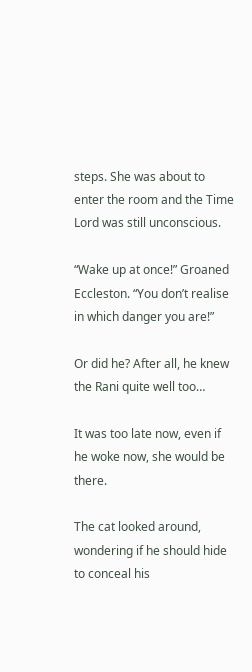steps. She was about to enter the room and the Time Lord was still unconscious.

“Wake up at once!” Groaned Eccleston. “You don’t realise in which danger you are!”

Or did he? After all, he knew the Rani quite well too…

It was too late now, even if he woke now, she would be there.

The cat looked around, wondering if he should hide to conceal his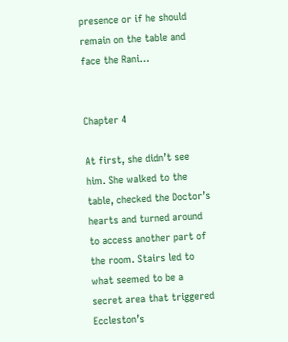presence or if he should remain on the table and face the Rani…


Chapter 4

At first, she didn’t see him. She walked to the table, checked the Doctor’s hearts and turned around to access another part of the room. Stairs led to what seemed to be a secret area that triggered Eccleston’s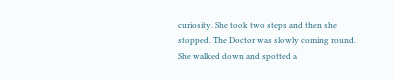curiosity. She took two steps and then she stopped. The Doctor was slowly coming round. She walked down and spotted a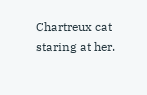Chartreux cat staring at her.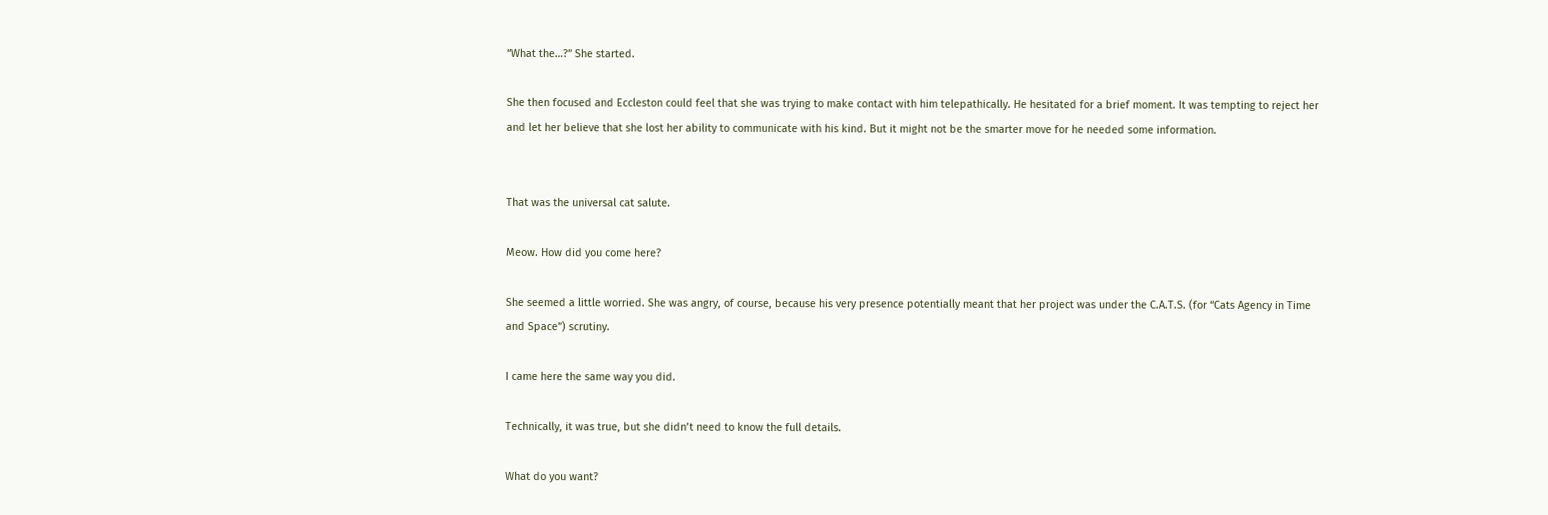“What the…?” She started.

She then focused and Eccleston could feel that she was trying to make contact with him telepathically. He hesitated for a brief moment. It was tempting to reject her and let her believe that she lost her ability to communicate with his kind. But it might not be the smarter move for he needed some information.


That was the universal cat salute.

Meow. How did you come here?

She seemed a little worried. She was angry, of course, because his very presence potentially meant that her project was under the C.A.T.S. (for “Cats Agency in Time and Space”) scrutiny.

I came here the same way you did.

Technically, it was true, but she didn’t need to know the full details.

What do you want?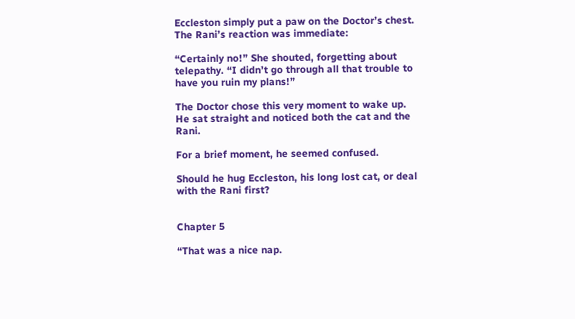Eccleston simply put a paw on the Doctor’s chest. The Rani’s reaction was immediate:

“Certainly no!” She shouted, forgetting about telepathy. “I didn’t go through all that trouble to have you ruin my plans!”

The Doctor chose this very moment to wake up. He sat straight and noticed both the cat and the Rani.

For a brief moment, he seemed confused.

Should he hug Eccleston, his long lost cat, or deal with the Rani first?


Chapter 5

“That was a nice nap.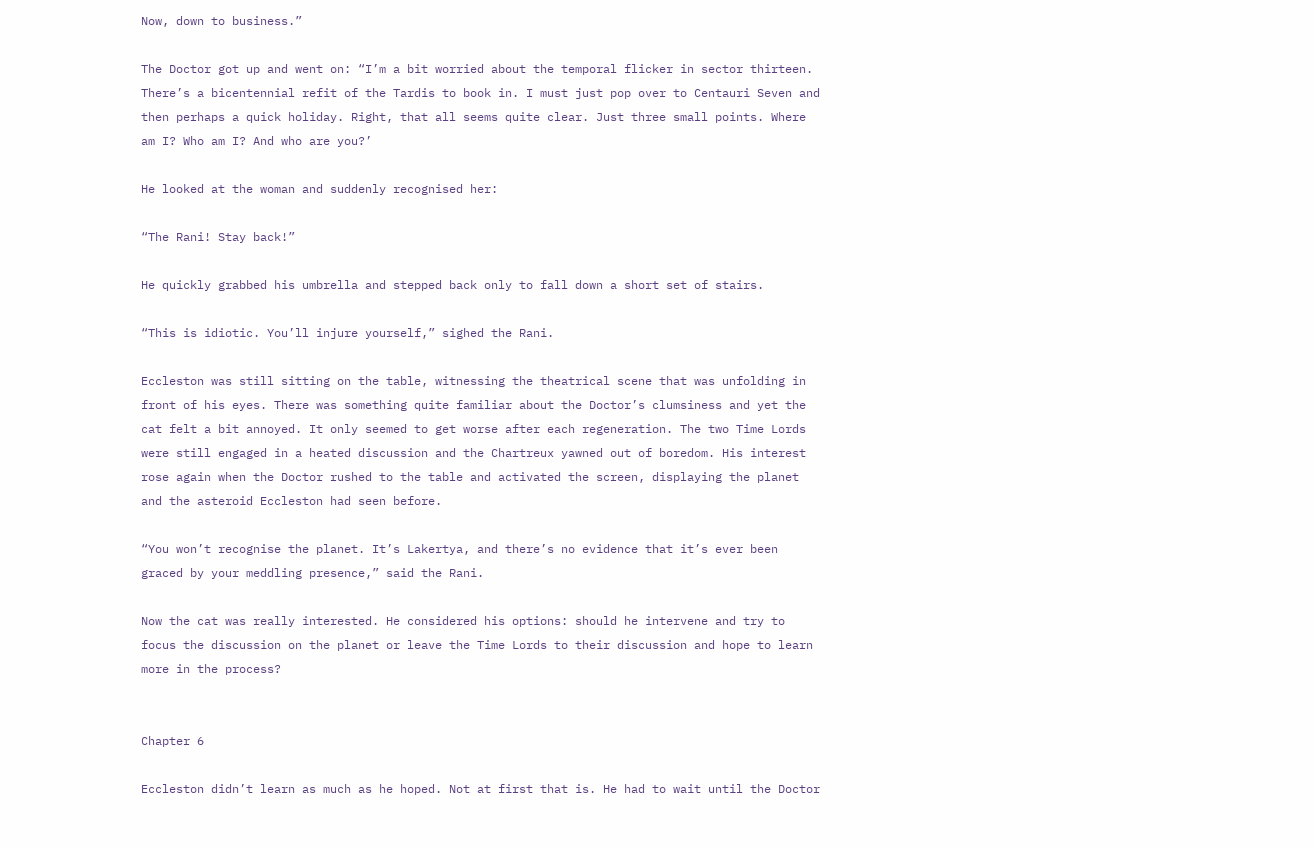Now, down to business.”

The Doctor got up and went on: “I’m a bit worried about the temporal flicker in sector thirteen. There’s a bicentennial refit of the Tardis to book in. I must just pop over to Centauri Seven and then perhaps a quick holiday. Right, that all seems quite clear. Just three small points. Where am I? Who am I? And who are you?’

He looked at the woman and suddenly recognised her:

“The Rani! Stay back!”

He quickly grabbed his umbrella and stepped back only to fall down a short set of stairs.

“This is idiotic. You’ll injure yourself,” sighed the Rani.

Eccleston was still sitting on the table, witnessing the theatrical scene that was unfolding in front of his eyes. There was something quite familiar about the Doctor’s clumsiness and yet the cat felt a bit annoyed. It only seemed to get worse after each regeneration. The two Time Lords were still engaged in a heated discussion and the Chartreux yawned out of boredom. His interest rose again when the Doctor rushed to the table and activated the screen, displaying the planet and the asteroid Eccleston had seen before.

“You won’t recognise the planet. It’s Lakertya, and there’s no evidence that it’s ever been graced by your meddling presence,” said the Rani.

Now the cat was really interested. He considered his options: should he intervene and try to focus the discussion on the planet or leave the Time Lords to their discussion and hope to learn more in the process?


Chapter 6

Eccleston didn’t learn as much as he hoped. Not at first that is. He had to wait until the Doctor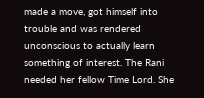made a move, got himself into trouble and was rendered unconscious to actually learn something of interest. The Rani needed her fellow Time Lord. She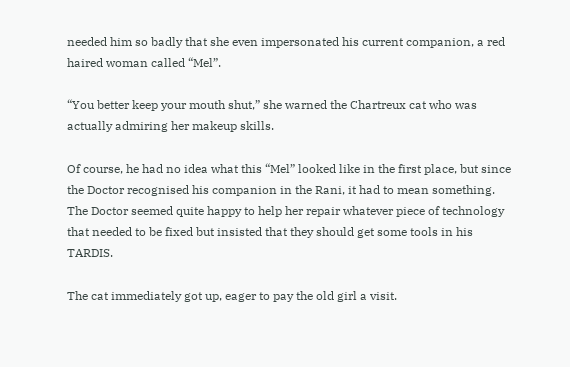needed him so badly that she even impersonated his current companion, a red haired woman called “Mel”.

“You better keep your mouth shut,” she warned the Chartreux cat who was actually admiring her makeup skills.

Of course, he had no idea what this “Mel” looked like in the first place, but since the Doctor recognised his companion in the Rani, it had to mean something. The Doctor seemed quite happy to help her repair whatever piece of technology that needed to be fixed but insisted that they should get some tools in his TARDIS.

The cat immediately got up, eager to pay the old girl a visit.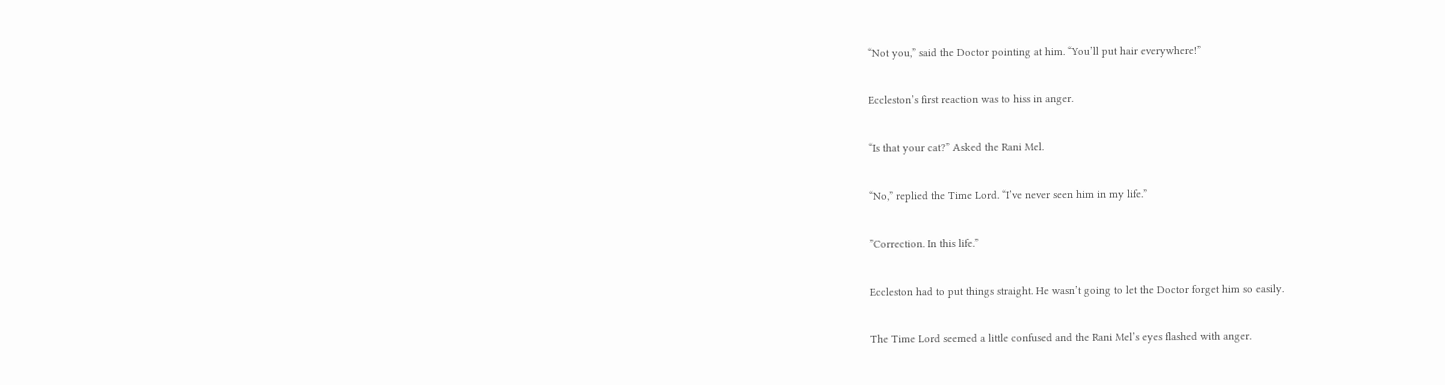“Not you,” said the Doctor pointing at him. “You’ll put hair everywhere!”

Eccleston’s first reaction was to hiss in anger.

“Is that your cat?” Asked the Rani Mel.

“No,” replied the Time Lord. “I’ve never seen him in my life.”

”Correction. In this life.”

Eccleston had to put things straight. He wasn’t going to let the Doctor forget him so easily.

The Time Lord seemed a little confused and the Rani Mel’s eyes flashed with anger.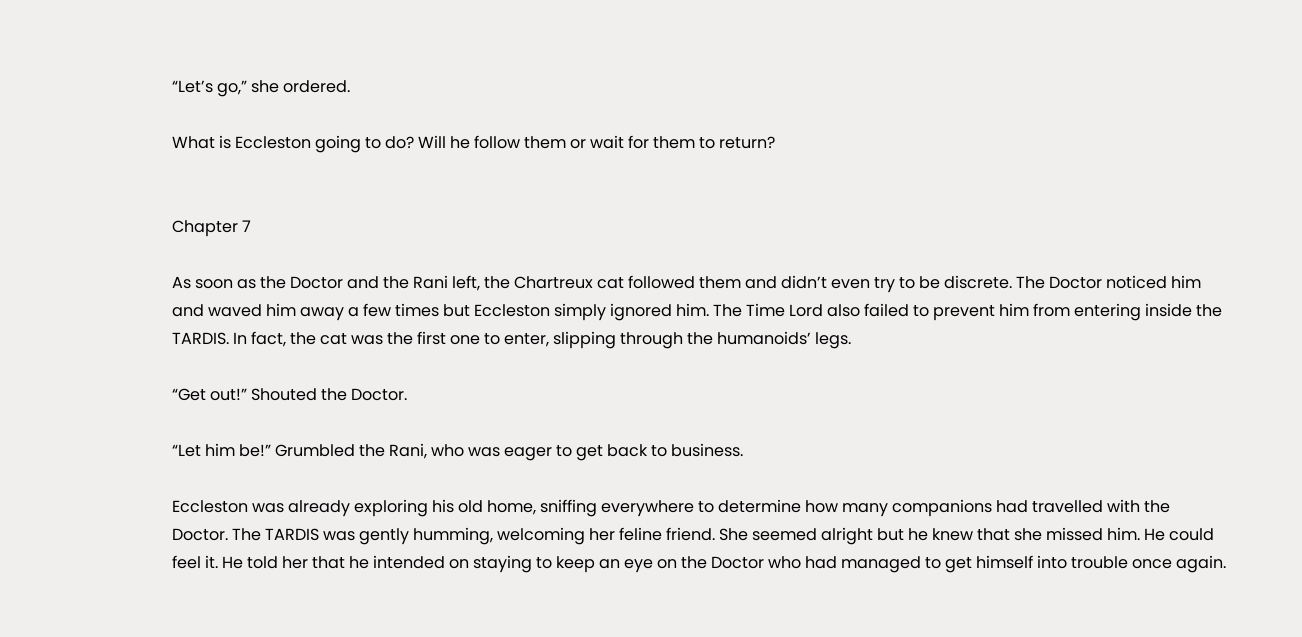“Let’s go,” she ordered.

What is Eccleston going to do? Will he follow them or wait for them to return?


Chapter 7

As soon as the Doctor and the Rani left, the Chartreux cat followed them and didn’t even try to be discrete. The Doctor noticed him and waved him away a few times but Eccleston simply ignored him. The Time Lord also failed to prevent him from entering inside the TARDIS. In fact, the cat was the first one to enter, slipping through the humanoids’ legs.

“Get out!” Shouted the Doctor.

“Let him be!” Grumbled the Rani, who was eager to get back to business.

Eccleston was already exploring his old home, sniffing everywhere to determine how many companions had travelled with the Doctor. The TARDIS was gently humming, welcoming her feline friend. She seemed alright but he knew that she missed him. He could feel it. He told her that he intended on staying to keep an eye on the Doctor who had managed to get himself into trouble once again.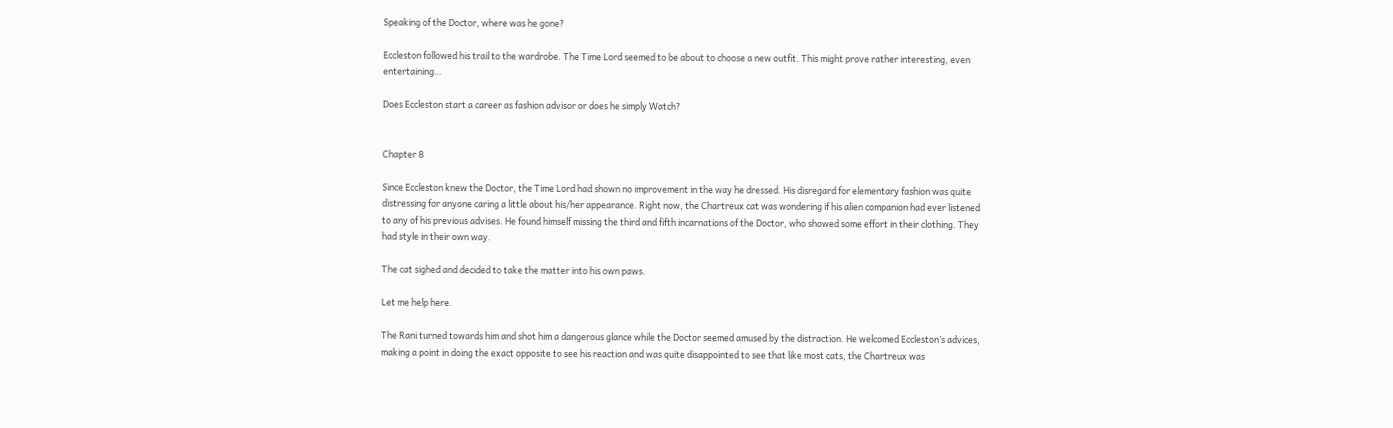Speaking of the Doctor, where was he gone?

Eccleston followed his trail to the wardrobe. The Time Lord seemed to be about to choose a new outfit. This might prove rather interesting, even entertaining…

Does Eccleston start a career as fashion advisor or does he simply Watch?


Chapter 8

Since Eccleston knew the Doctor, the Time Lord had shown no improvement in the way he dressed. His disregard for elementary fashion was quite distressing for anyone caring a little about his/her appearance. Right now, the Chartreux cat was wondering if his alien companion had ever listened to any of his previous advises. He found himself missing the third and fifth incarnations of the Doctor, who showed some effort in their clothing. They had style in their own way.

The cat sighed and decided to take the matter into his own paws.

Let me help here.

The Rani turned towards him and shot him a dangerous glance while the Doctor seemed amused by the distraction. He welcomed Eccleston’s advices, making a point in doing the exact opposite to see his reaction and was quite disappointed to see that like most cats, the Chartreux was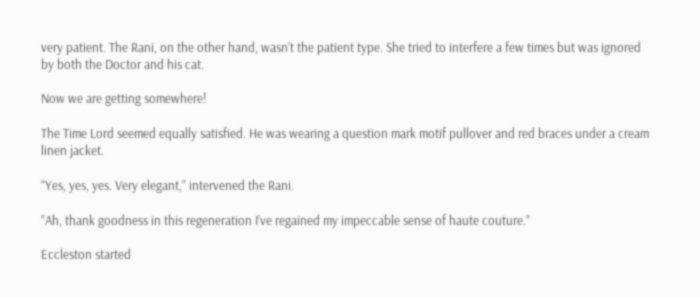very patient. The Rani, on the other hand, wasn’t the patient type. She tried to interfere a few times but was ignored by both the Doctor and his cat.

Now we are getting somewhere!

The Time Lord seemed equally satisfied. He was wearing a question mark motif pullover and red braces under a cream linen jacket.

“Yes, yes, yes. Very elegant,” intervened the Rani.

“Ah, thank goodness in this regeneration I’ve regained my impeccable sense of haute couture.”

Eccleston started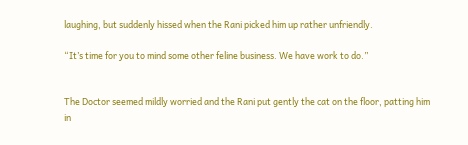laughing, but suddenly hissed when the Rani picked him up rather unfriendly.

“It’s time for you to mind some other feline business. We have work to do.”


The Doctor seemed mildly worried and the Rani put gently the cat on the floor, patting him in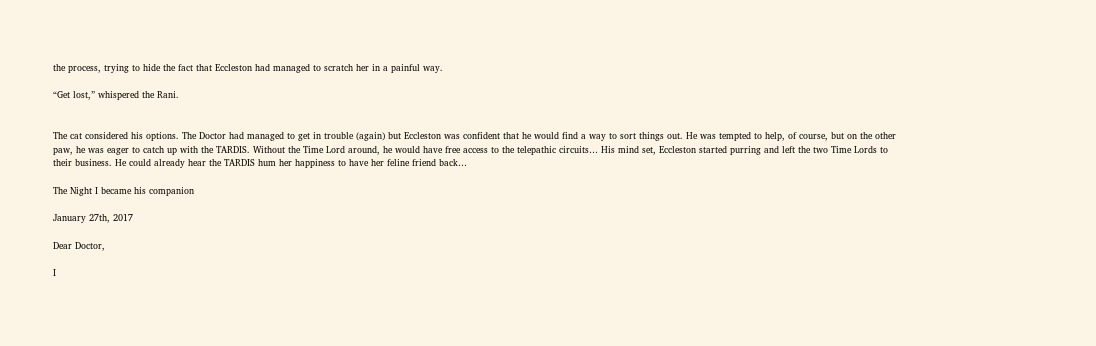the process, trying to hide the fact that Eccleston had managed to scratch her in a painful way.

“Get lost,” whispered the Rani.


The cat considered his options. The Doctor had managed to get in trouble (again) but Eccleston was confident that he would find a way to sort things out. He was tempted to help, of course, but on the other paw, he was eager to catch up with the TARDIS. Without the Time Lord around, he would have free access to the telepathic circuits… His mind set, Eccleston started purring and left the two Time Lords to their business. He could already hear the TARDIS hum her happiness to have her feline friend back…

The Night I became his companion

January 27th, 2017

Dear Doctor,

I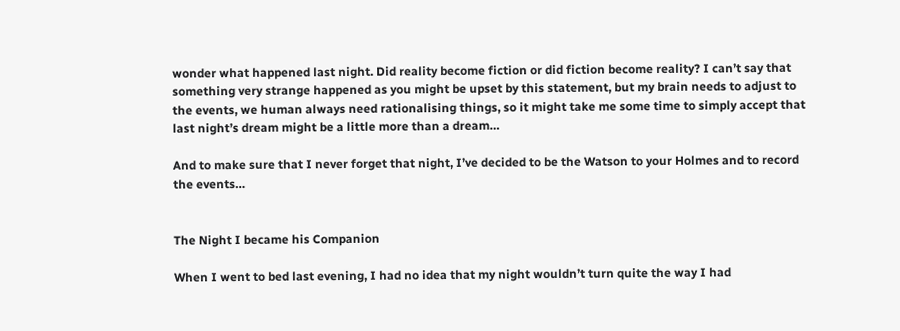wonder what happened last night. Did reality become fiction or did fiction become reality? I can’t say that something very strange happened as you might be upset by this statement, but my brain needs to adjust to the events, we human always need rationalising things, so it might take me some time to simply accept that last night’s dream might be a little more than a dream…

And to make sure that I never forget that night, I’ve decided to be the Watson to your Holmes and to record the events…


The Night I became his Companion

When I went to bed last evening, I had no idea that my night wouldn’t turn quite the way I had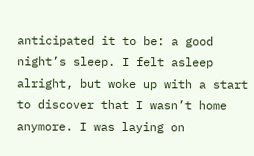anticipated it to be: a good night’s sleep. I felt asleep alright, but woke up with a start to discover that I wasn’t home anymore. I was laying on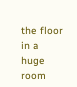the floor in a huge room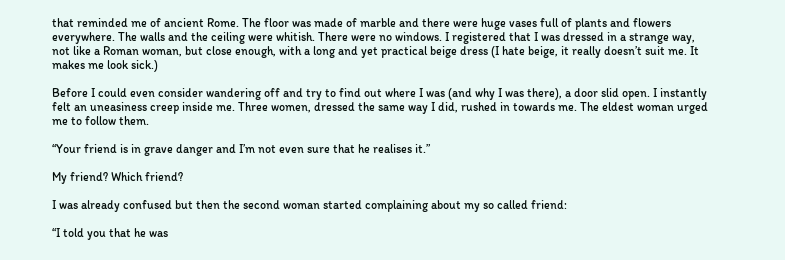that reminded me of ancient Rome. The floor was made of marble and there were huge vases full of plants and flowers everywhere. The walls and the ceiling were whitish. There were no windows. I registered that I was dressed in a strange way, not like a Roman woman, but close enough, with a long and yet practical beige dress (I hate beige, it really doesn’t suit me. It makes me look sick.)

Before I could even consider wandering off and try to find out where I was (and why I was there), a door slid open. I instantly felt an uneasiness creep inside me. Three women, dressed the same way I did, rushed in towards me. The eldest woman urged me to follow them.

“Your friend is in grave danger and I’m not even sure that he realises it.”

My friend? Which friend?

I was already confused but then the second woman started complaining about my so called friend:

“I told you that he was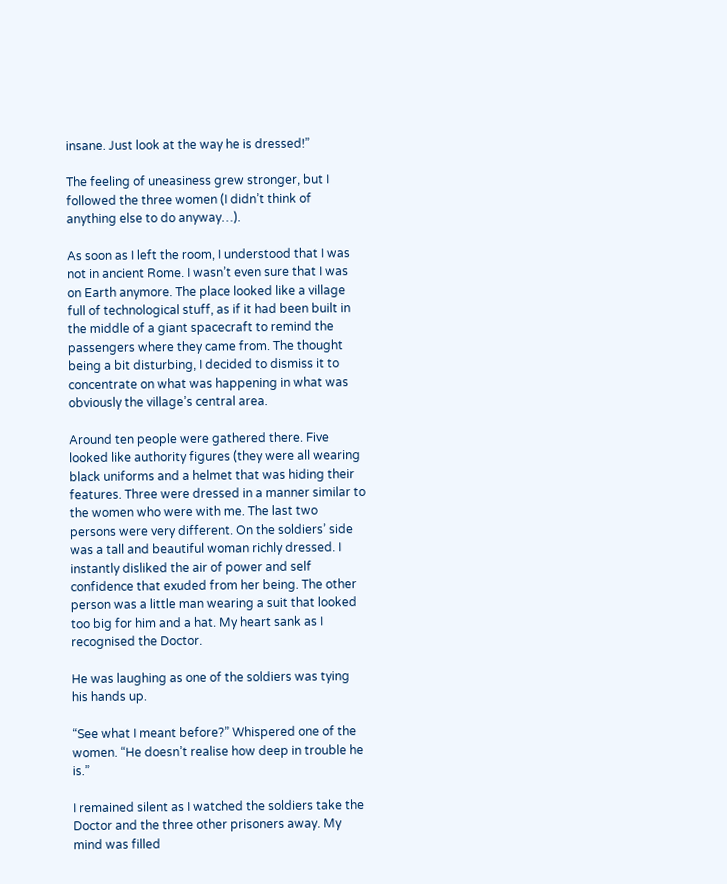insane. Just look at the way he is dressed!”

The feeling of uneasiness grew stronger, but I followed the three women (I didn’t think of anything else to do anyway…).

As soon as I left the room, I understood that I was not in ancient Rome. I wasn’t even sure that I was on Earth anymore. The place looked like a village full of technological stuff, as if it had been built in the middle of a giant spacecraft to remind the passengers where they came from. The thought being a bit disturbing, I decided to dismiss it to concentrate on what was happening in what was obviously the village’s central area.

Around ten people were gathered there. Five looked like authority figures (they were all wearing black uniforms and a helmet that was hiding their features. Three were dressed in a manner similar to the women who were with me. The last two persons were very different. On the soldiers’ side was a tall and beautiful woman richly dressed. I instantly disliked the air of power and self confidence that exuded from her being. The other person was a little man wearing a suit that looked too big for him and a hat. My heart sank as I recognised the Doctor.

He was laughing as one of the soldiers was tying his hands up.

“See what I meant before?” Whispered one of the women. “He doesn’t realise how deep in trouble he is.”

I remained silent as I watched the soldiers take the Doctor and the three other prisoners away. My mind was filled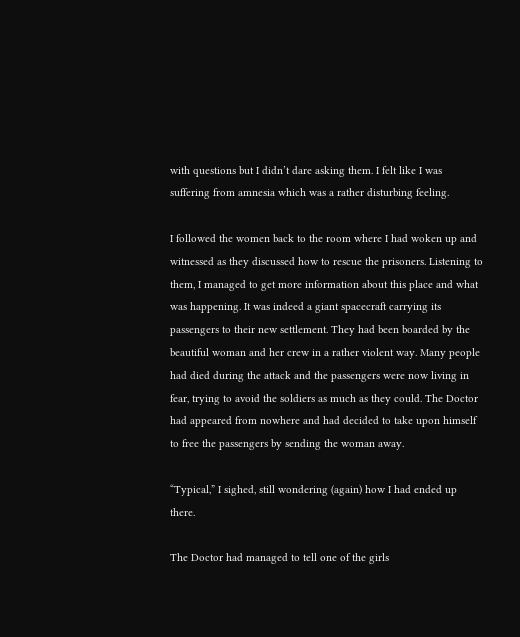with questions but I didn’t dare asking them. I felt like I was suffering from amnesia which was a rather disturbing feeling.

I followed the women back to the room where I had woken up and witnessed as they discussed how to rescue the prisoners. Listening to them, I managed to get more information about this place and what was happening. It was indeed a giant spacecraft carrying its passengers to their new settlement. They had been boarded by the beautiful woman and her crew in a rather violent way. Many people had died during the attack and the passengers were now living in fear, trying to avoid the soldiers as much as they could. The Doctor had appeared from nowhere and had decided to take upon himself to free the passengers by sending the woman away.

“Typical,” I sighed, still wondering (again) how I had ended up there.

The Doctor had managed to tell one of the girls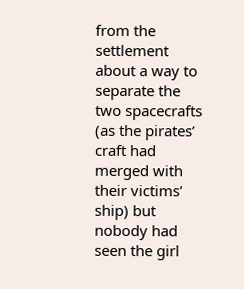from the settlement about a way to separate the two spacecrafts (as the pirates’ craft had merged with their victims’ ship) but nobody had seen the girl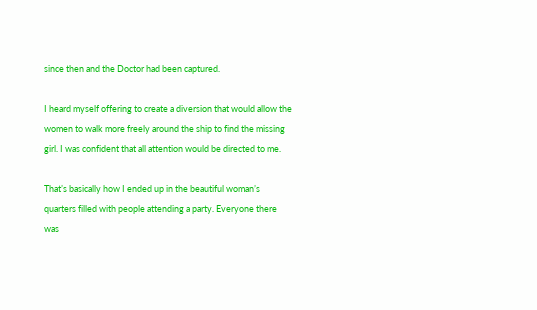since then and the Doctor had been captured.

I heard myself offering to create a diversion that would allow the women to walk more freely around the ship to find the missing girl. I was confident that all attention would be directed to me.

That’s basically how I ended up in the beautiful woman’s quarters filled with people attending a party. Everyone there was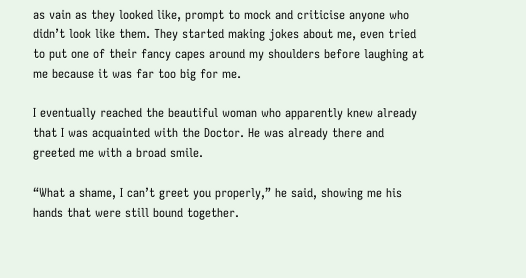as vain as they looked like, prompt to mock and criticise anyone who didn’t look like them. They started making jokes about me, even tried to put one of their fancy capes around my shoulders before laughing at me because it was far too big for me.

I eventually reached the beautiful woman who apparently knew already that I was acquainted with the Doctor. He was already there and greeted me with a broad smile.

“What a shame, I can’t greet you properly,” he said, showing me his hands that were still bound together.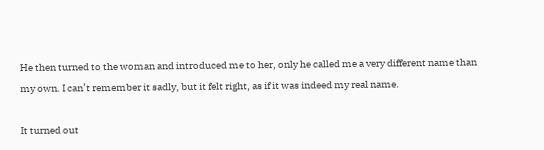He then turned to the woman and introduced me to her, only he called me a very different name than my own. I can’t remember it sadly, but it felt right, as if it was indeed my real name.

It turned out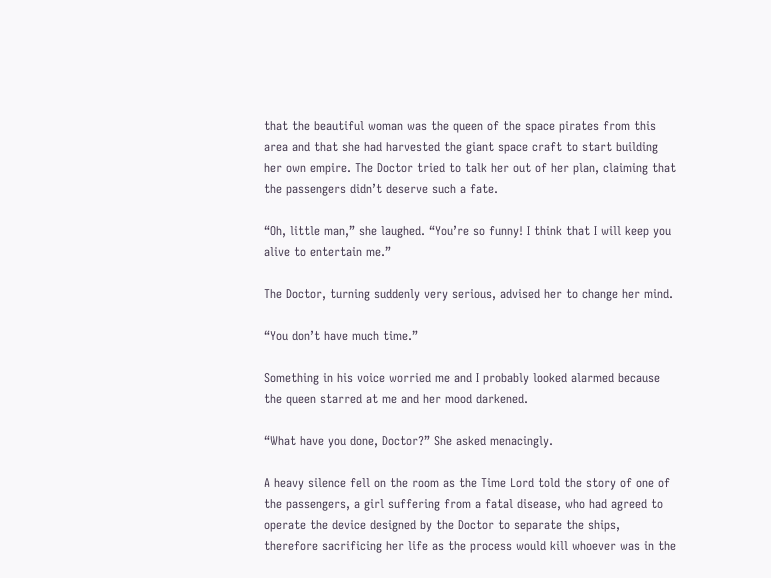that the beautiful woman was the queen of the space pirates from this area and that she had harvested the giant space craft to start building her own empire. The Doctor tried to talk her out of her plan, claiming that the passengers didn’t deserve such a fate.

“Oh, little man,” she laughed. “You’re so funny! I think that I will keep you alive to entertain me.”

The Doctor, turning suddenly very serious, advised her to change her mind.

“You don’t have much time.”

Something in his voice worried me and I probably looked alarmed because the queen starred at me and her mood darkened.

“What have you done, Doctor?” She asked menacingly.

A heavy silence fell on the room as the Time Lord told the story of one of the passengers, a girl suffering from a fatal disease, who had agreed to operate the device designed by the Doctor to separate the ships, therefore sacrificing her life as the process would kill whoever was in the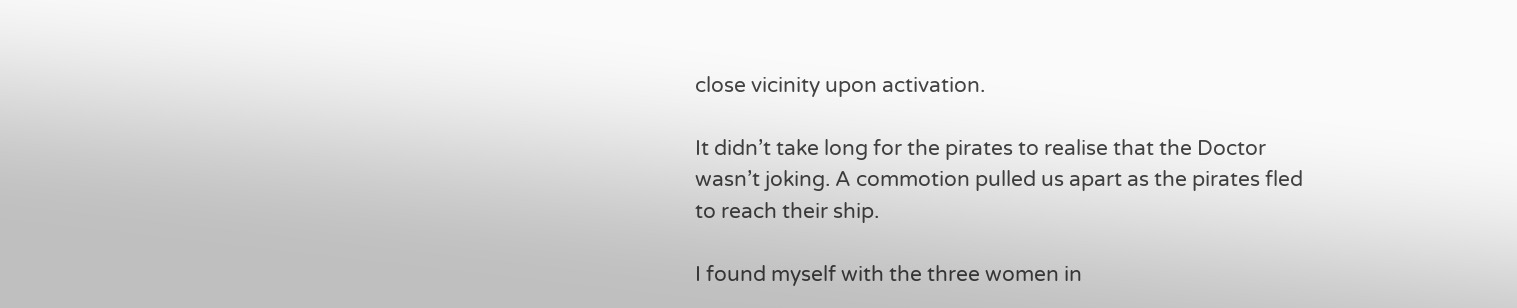close vicinity upon activation.

It didn’t take long for the pirates to realise that the Doctor wasn’t joking. A commotion pulled us apart as the pirates fled to reach their ship.

I found myself with the three women in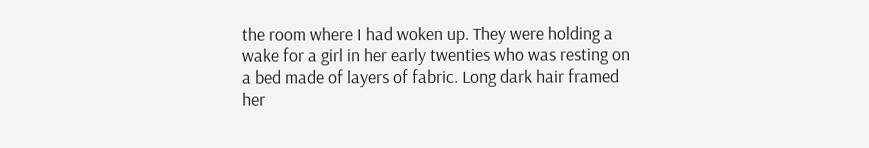the room where I had woken up. They were holding a wake for a girl in her early twenties who was resting on a bed made of layers of fabric. Long dark hair framed her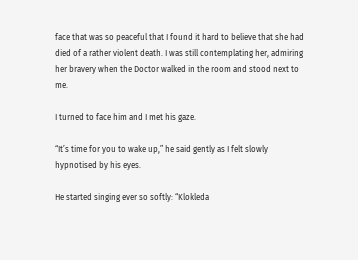face that was so peaceful that I found it hard to believe that she had died of a rather violent death. I was still contemplating her, admiring her bravery when the Doctor walked in the room and stood next to me.

I turned to face him and I met his gaze.

“It’s time for you to wake up,” he said gently as I felt slowly hypnotised by his eyes.

He started singing ever so softly: “Klokleda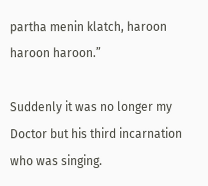partha menin klatch, haroon haroon haroon.”

Suddenly it was no longer my Doctor but his third incarnation who was singing.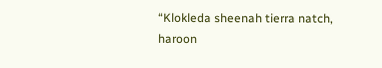“Klokleda sheenah tierra natch, haroon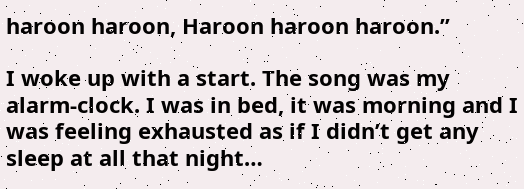haroon haroon, Haroon haroon haroon.”

I woke up with a start. The song was my alarm-clock. I was in bed, it was morning and I was feeling exhausted as if I didn’t get any sleep at all that night…